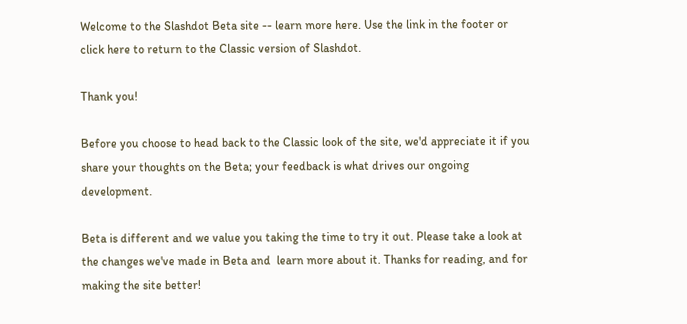Welcome to the Slashdot Beta site -- learn more here. Use the link in the footer or click here to return to the Classic version of Slashdot.

Thank you!

Before you choose to head back to the Classic look of the site, we'd appreciate it if you share your thoughts on the Beta; your feedback is what drives our ongoing development.

Beta is different and we value you taking the time to try it out. Please take a look at the changes we've made in Beta and  learn more about it. Thanks for reading, and for making the site better!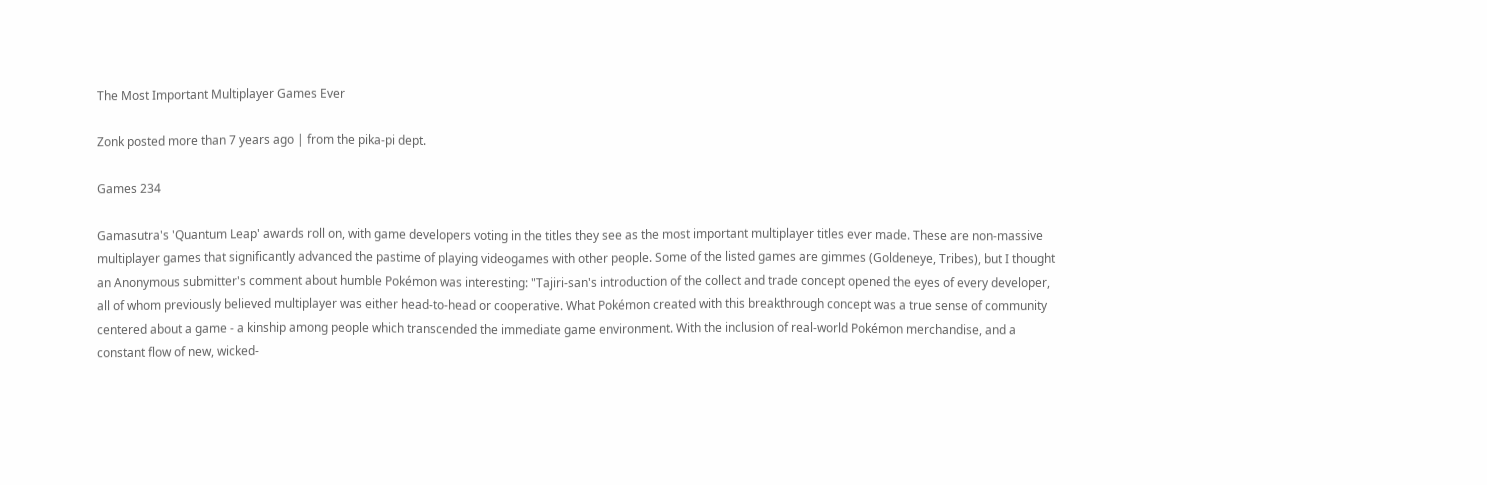The Most Important Multiplayer Games Ever

Zonk posted more than 7 years ago | from the pika-pi dept.

Games 234

Gamasutra's 'Quantum Leap' awards roll on, with game developers voting in the titles they see as the most important multiplayer titles ever made. These are non-massive multiplayer games that significantly advanced the pastime of playing videogames with other people. Some of the listed games are gimmes (Goldeneye, Tribes), but I thought an Anonymous submitter's comment about humble Pokémon was interesting: "Tajiri-san's introduction of the collect and trade concept opened the eyes of every developer, all of whom previously believed multiplayer was either head-to-head or cooperative. What Pokémon created with this breakthrough concept was a true sense of community centered about a game - a kinship among people which transcended the immediate game environment. With the inclusion of real-world Pokémon merchandise, and a constant flow of new, wicked-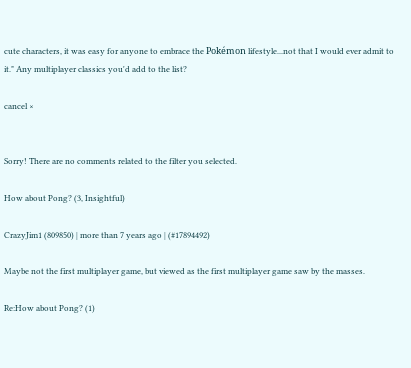cute characters, it was easy for anyone to embrace the Pokémon lifestyle...not that I would ever admit to it." Any multiplayer classics you'd add to the list?

cancel ×


Sorry! There are no comments related to the filter you selected.

How about Pong? (3, Insightful)

CrazyJim1 (809850) | more than 7 years ago | (#17894492)

Maybe not the first multiplayer game, but viewed as the first multiplayer game saw by the masses.

Re:How about Pong? (1)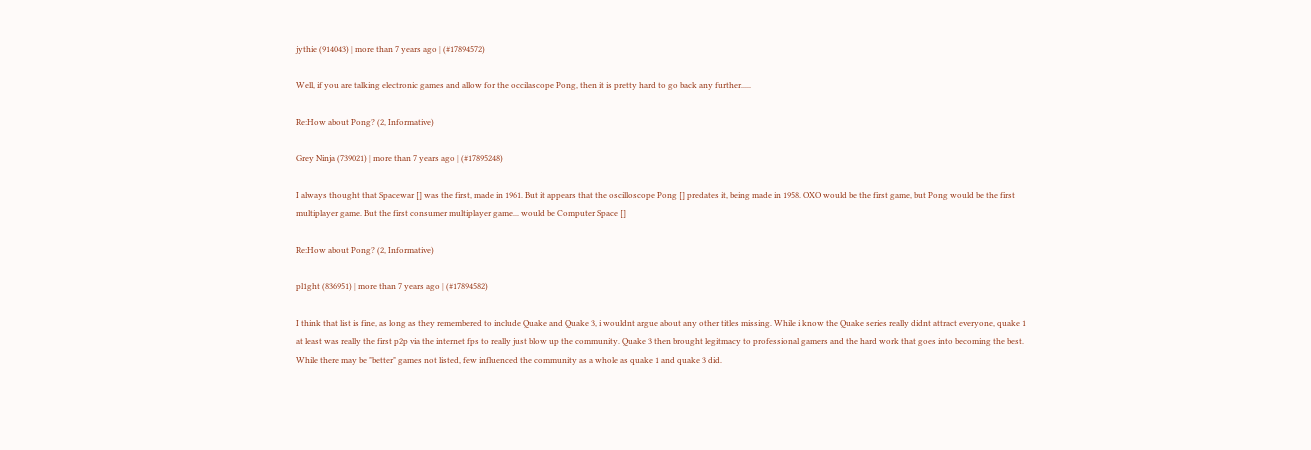jythie (914043) | more than 7 years ago | (#17894572)

Well, if you are talking electronic games and allow for the occilascope Pong, then it is pretty hard to go back any further.....

Re:How about Pong? (2, Informative)

Grey Ninja (739021) | more than 7 years ago | (#17895248)

I always thought that Spacewar [] was the first, made in 1961. But it appears that the oscilloscope Pong [] predates it, being made in 1958. OXO would be the first game, but Pong would be the first multiplayer game. But the first consumer multiplayer game... would be Computer Space []

Re:How about Pong? (2, Informative)

pl1ght (836951) | more than 7 years ago | (#17894582)

I think that list is fine, as long as they remembered to include Quake and Quake 3, i wouldnt argue about any other titles missing. While i know the Quake series really didnt attract everyone, quake 1 at least was really the first p2p via the internet fps to really just blow up the community. Quake 3 then brought legitmacy to professional gamers and the hard work that goes into becoming the best. While there may be "better" games not listed, few influenced the community as a whole as quake 1 and quake 3 did.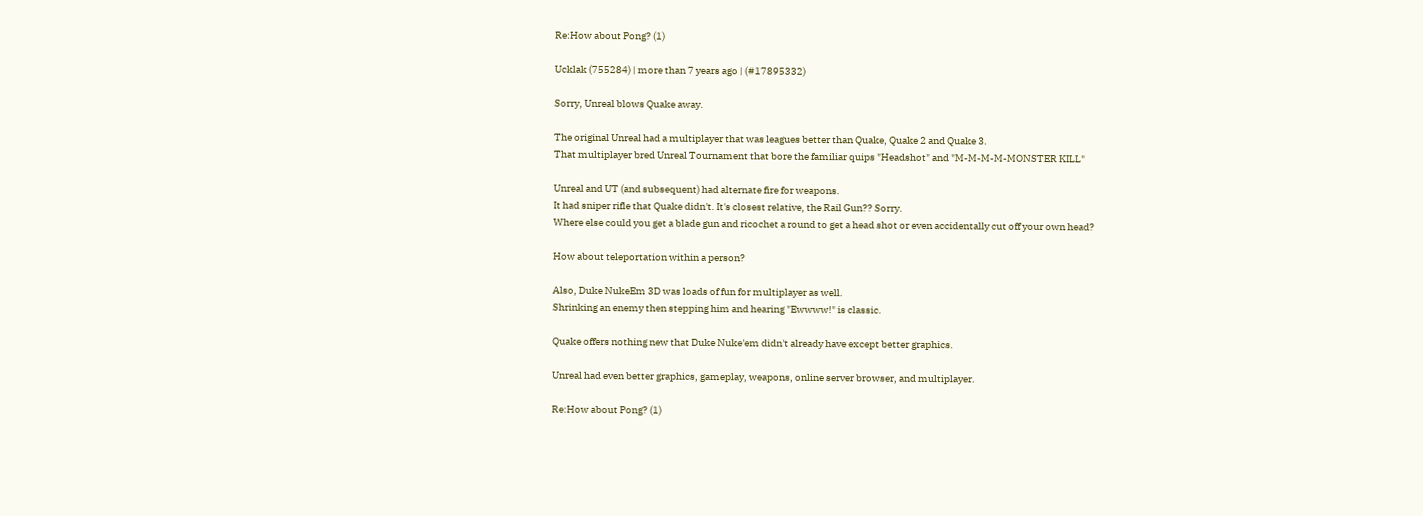Re:How about Pong? (1)

Ucklak (755284) | more than 7 years ago | (#17895332)

Sorry, Unreal blows Quake away.

The original Unreal had a multiplayer that was leagues better than Quake, Quake 2 and Quake 3.
That multiplayer bred Unreal Tournament that bore the familiar quips "Headshot" and "M-M-M-M-MONSTER KILL"

Unreal and UT (and subsequent) had alternate fire for weapons.
It had sniper rifle that Quake didn't. It's closest relative, the Rail Gun?? Sorry.
Where else could you get a blade gun and ricochet a round to get a head shot or even accidentally cut off your own head?

How about teleportation within a person?

Also, Duke NukeEm 3D was loads of fun for multiplayer as well.
Shrinking an enemy then stepping him and hearing "Ewwww!" is classic.

Quake offers nothing new that Duke Nuke'em didn't already have except better graphics.

Unreal had even better graphics, gameplay, weapons, online server browser, and multiplayer.

Re:How about Pong? (1)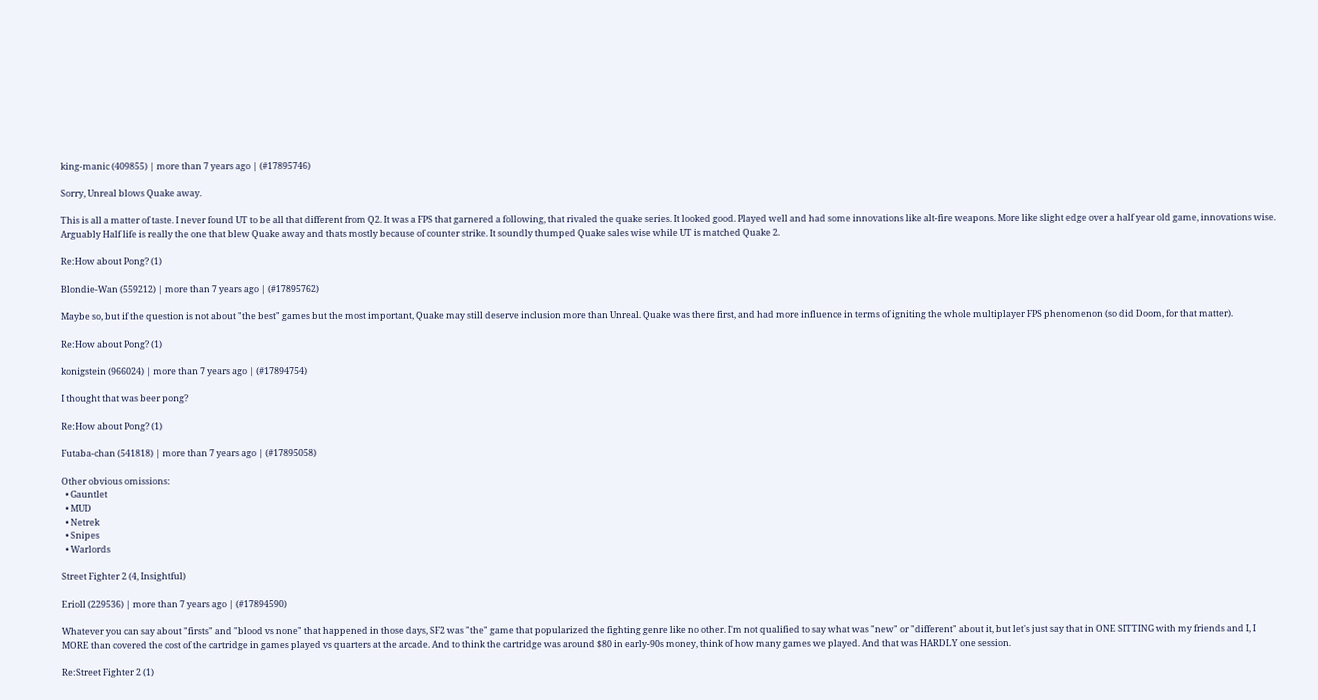king-manic (409855) | more than 7 years ago | (#17895746)

Sorry, Unreal blows Quake away.

This is all a matter of taste. I never found UT to be all that different from Q2. It was a FPS that garnered a following, that rivaled the quake series. It looked good. Played well and had some innovations like alt-fire weapons. More like slight edge over a half year old game, innovations wise. Arguably Half life is really the one that blew Quake away and thats mostly because of counter strike. It soundly thumped Quake sales wise while UT is matched Quake 2.

Re:How about Pong? (1)

Blondie-Wan (559212) | more than 7 years ago | (#17895762)

Maybe so, but if the question is not about "the best" games but the most important, Quake may still deserve inclusion more than Unreal. Quake was there first, and had more influence in terms of igniting the whole multiplayer FPS phenomenon (so did Doom, for that matter).

Re:How about Pong? (1)

konigstein (966024) | more than 7 years ago | (#17894754)

I thought that was beer pong?

Re:How about Pong? (1)

Futaba-chan (541818) | more than 7 years ago | (#17895058)

Other obvious omissions:
  • Gauntlet
  • MUD
  • Netrek
  • Snipes
  • Warlords

Street Fighter 2 (4, Insightful)

Erioll (229536) | more than 7 years ago | (#17894590)

Whatever you can say about "firsts" and "blood vs none" that happened in those days, SF2 was "the" game that popularized the fighting genre like no other. I'm not qualified to say what was "new" or "different" about it, but let's just say that in ONE SITTING with my friends and I, I MORE than covered the cost of the cartridge in games played vs quarters at the arcade. And to think the cartridge was around $80 in early-90s money, think of how many games we played. And that was HARDLY one session.

Re:Street Fighter 2 (1)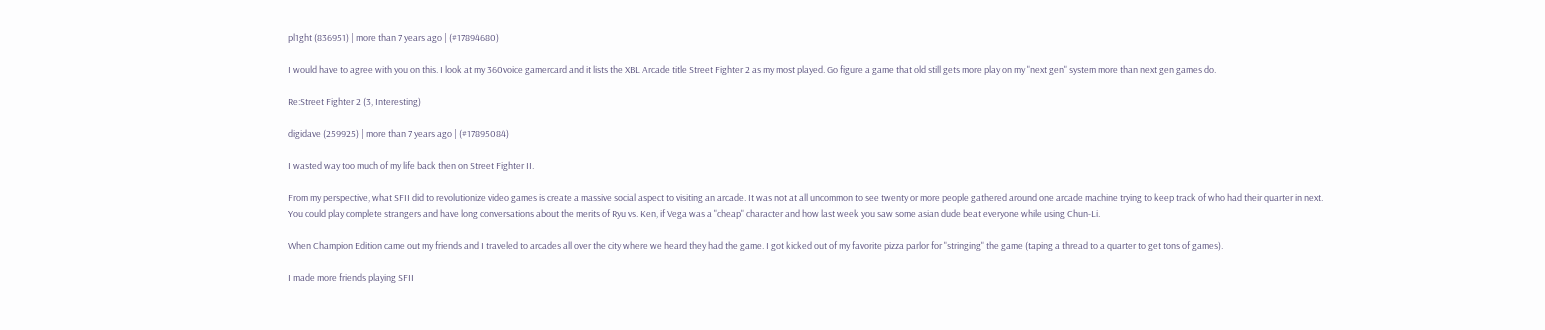pl1ght (836951) | more than 7 years ago | (#17894680)

I would have to agree with you on this. I look at my 360voice gamercard and it lists the XBL Arcade title Street Fighter 2 as my most played. Go figure a game that old still gets more play on my "next gen" system more than next gen games do.

Re:Street Fighter 2 (3, Interesting)

digidave (259925) | more than 7 years ago | (#17895084)

I wasted way too much of my life back then on Street Fighter II.

From my perspective, what SFII did to revolutionize video games is create a massive social aspect to visiting an arcade. It was not at all uncommon to see twenty or more people gathered around one arcade machine trying to keep track of who had their quarter in next. You could play complete strangers and have long conversations about the merits of Ryu vs. Ken, if Vega was a "cheap" character and how last week you saw some asian dude beat everyone while using Chun-Li.

When Champion Edition came out my friends and I traveled to arcades all over the city where we heard they had the game. I got kicked out of my favorite pizza parlor for "stringing" the game (taping a thread to a quarter to get tons of games).

I made more friends playing SFII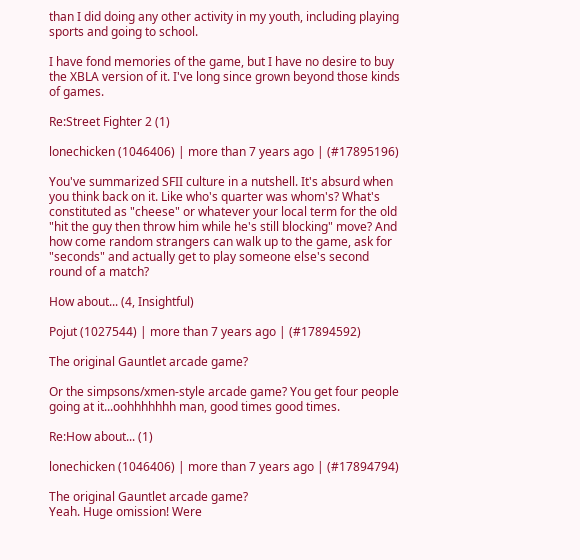than I did doing any other activity in my youth, including playing sports and going to school.

I have fond memories of the game, but I have no desire to buy the XBLA version of it. I've long since grown beyond those kinds of games.

Re:Street Fighter 2 (1)

lonechicken (1046406) | more than 7 years ago | (#17895196)

You've summarized SFII culture in a nutshell. It's absurd when you think back on it. Like who's quarter was whom's? What's constituted as "cheese" or whatever your local term for the old "hit the guy then throw him while he's still blocking" move? And how come random strangers can walk up to the game, ask for "seconds" and actually get to play someone else's second round of a match?

How about... (4, Insightful)

Pojut (1027544) | more than 7 years ago | (#17894592)

The original Gauntlet arcade game?

Or the simpsons/xmen-style arcade game? You get four people going at it...oohhhhhhh man, good times good times.

Re:How about... (1)

lonechicken (1046406) | more than 7 years ago | (#17894794)

The original Gauntlet arcade game?
Yeah. Huge omission! Were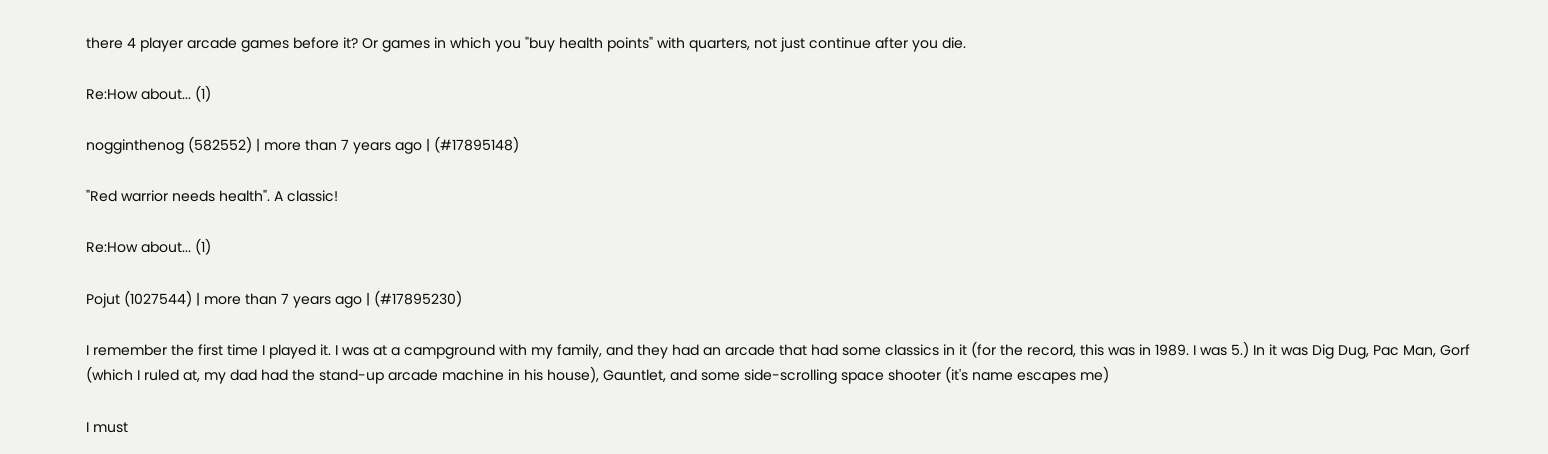there 4 player arcade games before it? Or games in which you "buy health points" with quarters, not just continue after you die.

Re:How about... (1)

nogginthenog (582552) | more than 7 years ago | (#17895148)

"Red warrior needs health". A classic!

Re:How about... (1)

Pojut (1027544) | more than 7 years ago | (#17895230)

I remember the first time I played it. I was at a campground with my family, and they had an arcade that had some classics in it (for the record, this was in 1989. I was 5.) In it was Dig Dug, Pac Man, Gorf (which I ruled at, my dad had the stand-up arcade machine in his house), Gauntlet, and some side-scrolling space shooter (it's name escapes me)

I must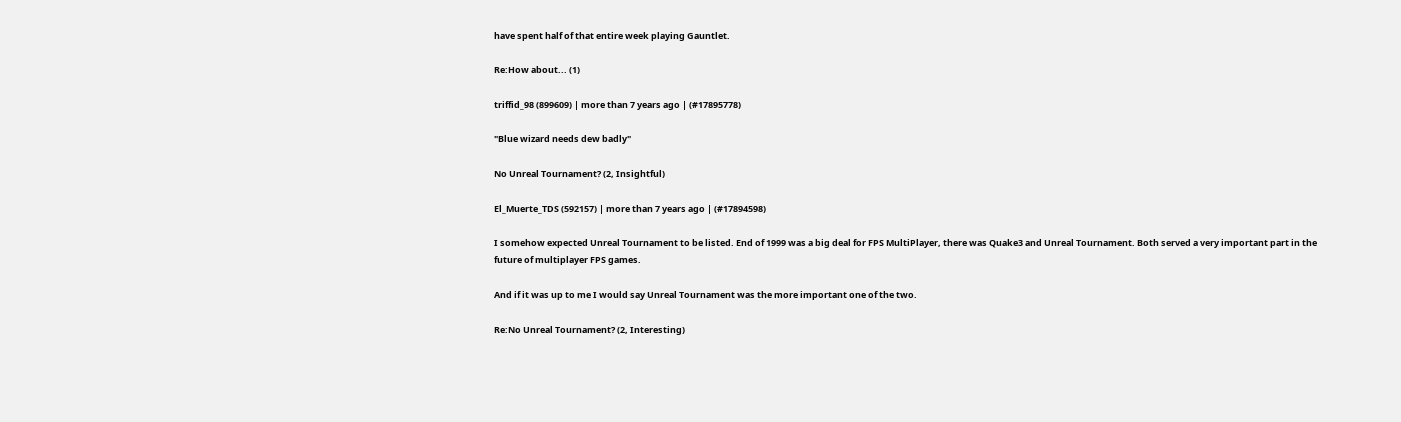have spent half of that entire week playing Gauntlet.

Re:How about... (1)

triffid_98 (899609) | more than 7 years ago | (#17895778)

"Blue wizard needs dew badly"

No Unreal Tournament? (2, Insightful)

El_Muerte_TDS (592157) | more than 7 years ago | (#17894598)

I somehow expected Unreal Tournament to be listed. End of 1999 was a big deal for FPS MultiPlayer, there was Quake3 and Unreal Tournament. Both served a very important part in the future of multiplayer FPS games.

And if it was up to me I would say Unreal Tournament was the more important one of the two.

Re:No Unreal Tournament? (2, Interesting)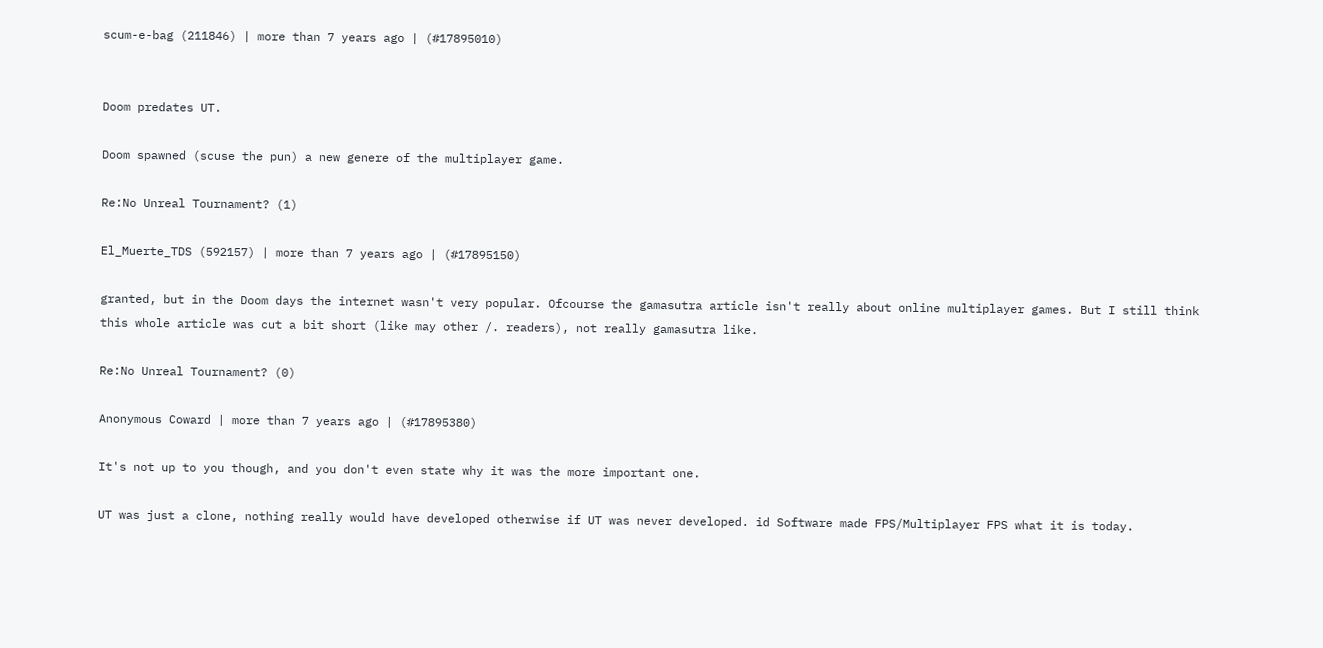scum-e-bag (211846) | more than 7 years ago | (#17895010)


Doom predates UT.

Doom spawned (scuse the pun) a new genere of the multiplayer game.

Re:No Unreal Tournament? (1)

El_Muerte_TDS (592157) | more than 7 years ago | (#17895150)

granted, but in the Doom days the internet wasn't very popular. Ofcourse the gamasutra article isn't really about online multiplayer games. But I still think this whole article was cut a bit short (like may other /. readers), not really gamasutra like.

Re:No Unreal Tournament? (0)

Anonymous Coward | more than 7 years ago | (#17895380)

It's not up to you though, and you don't even state why it was the more important one.

UT was just a clone, nothing really would have developed otherwise if UT was never developed. id Software made FPS/Multiplayer FPS what it is today.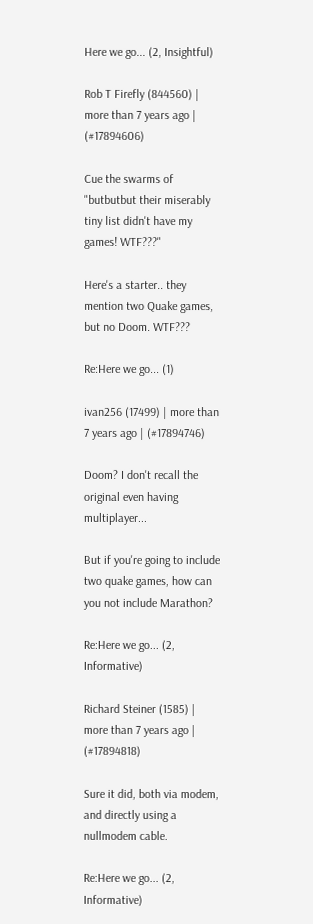Here we go... (2, Insightful)

Rob T Firefly (844560) | more than 7 years ago | (#17894606)

Cue the swarms of "butbutbut their miserably tiny list didn't have my games! WTF???"

Here's a starter.. they mention two Quake games, but no Doom. WTF???

Re:Here we go... (1)

ivan256 (17499) | more than 7 years ago | (#17894746)

Doom? I don't recall the original even having multiplayer...

But if you're going to include two quake games, how can you not include Marathon?

Re:Here we go... (2, Informative)

Richard Steiner (1585) | more than 7 years ago | (#17894818)

Sure it did, both via modem, and directly using a nullmodem cable.

Re:Here we go... (2, Informative)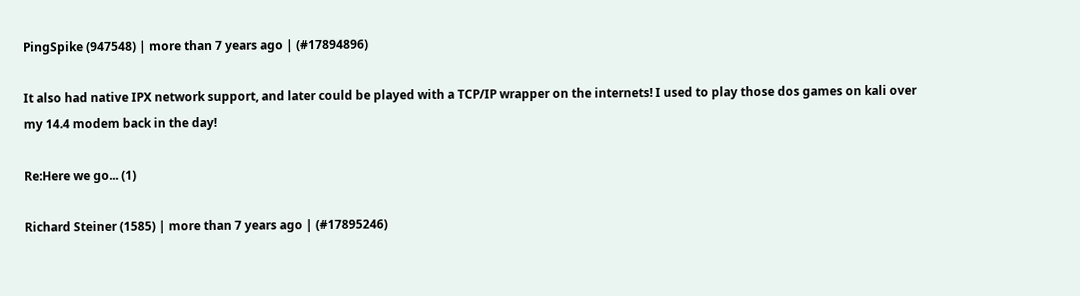PingSpike (947548) | more than 7 years ago | (#17894896)

It also had native IPX network support, and later could be played with a TCP/IP wrapper on the internets! I used to play those dos games on kali over my 14.4 modem back in the day!

Re:Here we go... (1)

Richard Steiner (1585) | more than 7 years ago | (#17895246)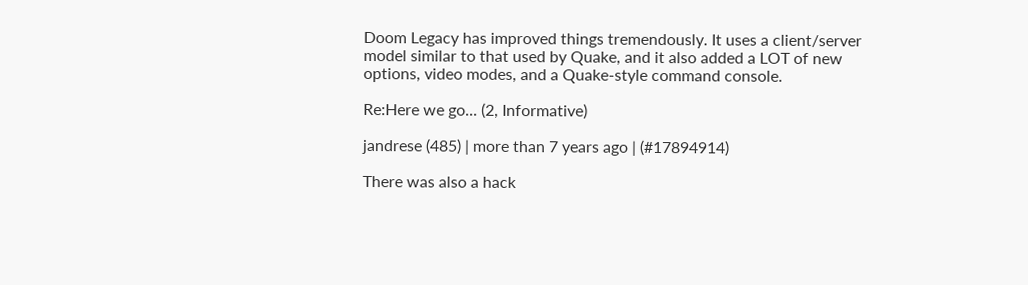Doom Legacy has improved things tremendously. It uses a client/server model similar to that used by Quake, and it also added a LOT of new options, video modes, and a Quake-style command console.

Re:Here we go... (2, Informative)

jandrese (485) | more than 7 years ago | (#17894914)

There was also a hack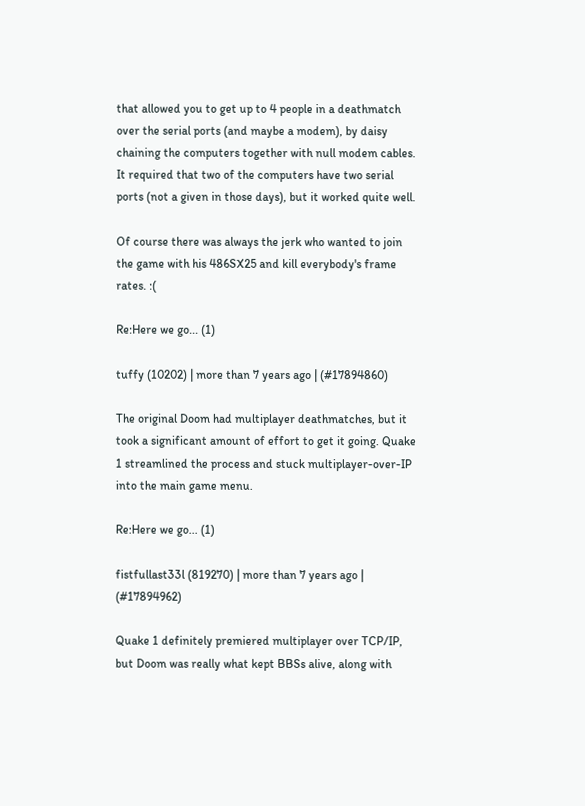that allowed you to get up to 4 people in a deathmatch over the serial ports (and maybe a modem), by daisy chaining the computers together with null modem cables. It required that two of the computers have two serial ports (not a given in those days), but it worked quite well.

Of course there was always the jerk who wanted to join the game with his 486SX25 and kill everybody's frame rates. :(

Re:Here we go... (1)

tuffy (10202) | more than 7 years ago | (#17894860)

The original Doom had multiplayer deathmatches, but it took a significant amount of effort to get it going. Quake 1 streamlined the process and stuck multiplayer-over-IP into the main game menu.

Re:Here we go... (1)

fistfullast33l (819270) | more than 7 years ago | (#17894962)

Quake 1 definitely premiered multiplayer over TCP/IP, but Doom was really what kept BBSs alive, along with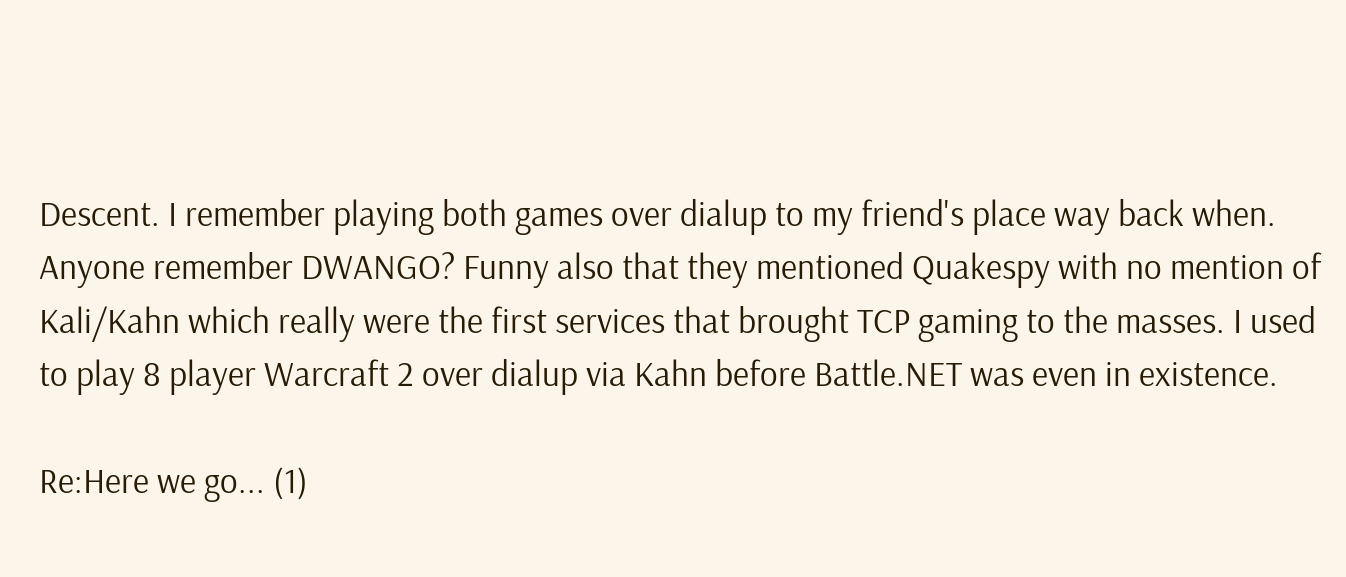Descent. I remember playing both games over dialup to my friend's place way back when. Anyone remember DWANGO? Funny also that they mentioned Quakespy with no mention of Kali/Kahn which really were the first services that brought TCP gaming to the masses. I used to play 8 player Warcraft 2 over dialup via Kahn before Battle.NET was even in existence.

Re:Here we go... (1)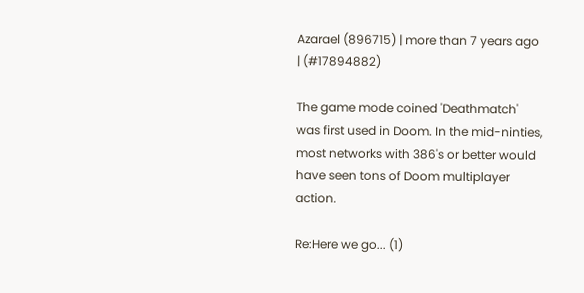Azarael (896715) | more than 7 years ago | (#17894882)

The game mode coined 'Deathmatch' was first used in Doom. In the mid-ninties, most networks with 386's or better would have seen tons of Doom multiplayer action.

Re:Here we go... (1)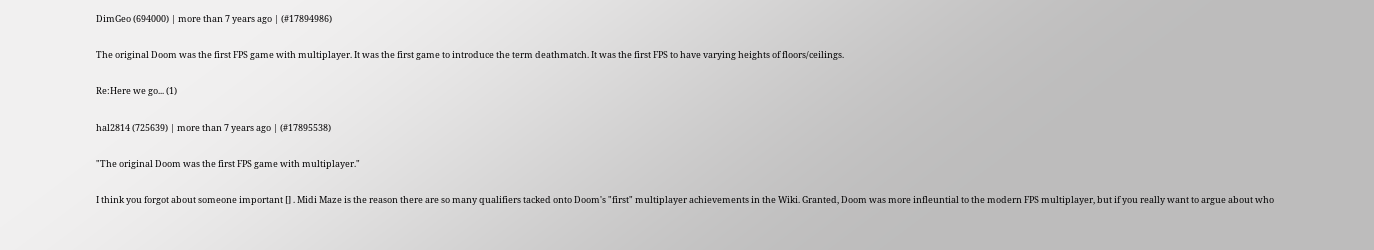DimGeo (694000) | more than 7 years ago | (#17894986)

The original Doom was the first FPS game with multiplayer. It was the first game to introduce the term deathmatch. It was the first FPS to have varying heights of floors/ceilings.

Re:Here we go... (1)

hal2814 (725639) | more than 7 years ago | (#17895538)

"The original Doom was the first FPS game with multiplayer."

I think you forgot about someone important [] . Midi Maze is the reason there are so many qualifiers tacked onto Doom's "first" multiplayer achievements in the Wiki. Granted, Doom was more infleuntial to the modern FPS multiplayer, but if you really want to argue about who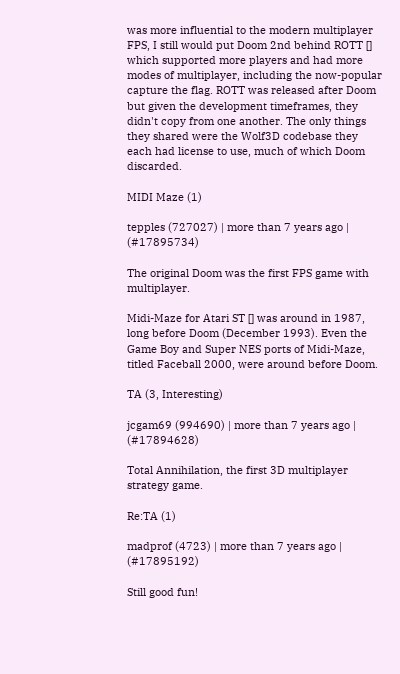was more influential to the modern multiplayer FPS, I still would put Doom 2nd behind ROTT [] which supported more players and had more modes of multiplayer, including the now-popular capture the flag. ROTT was released after Doom but given the development timeframes, they didn't copy from one another. The only things they shared were the Wolf3D codebase they each had license to use, much of which Doom discarded.

MIDI Maze (1)

tepples (727027) | more than 7 years ago | (#17895734)

The original Doom was the first FPS game with multiplayer.

Midi-Maze for Atari ST [] was around in 1987, long before Doom (December 1993). Even the Game Boy and Super NES ports of Midi-Maze, titled Faceball 2000, were around before Doom.

TA (3, Interesting)

jcgam69 (994690) | more than 7 years ago | (#17894628)

Total Annihilation, the first 3D multiplayer strategy game.

Re:TA (1)

madprof (4723) | more than 7 years ago | (#17895192)

Still good fun!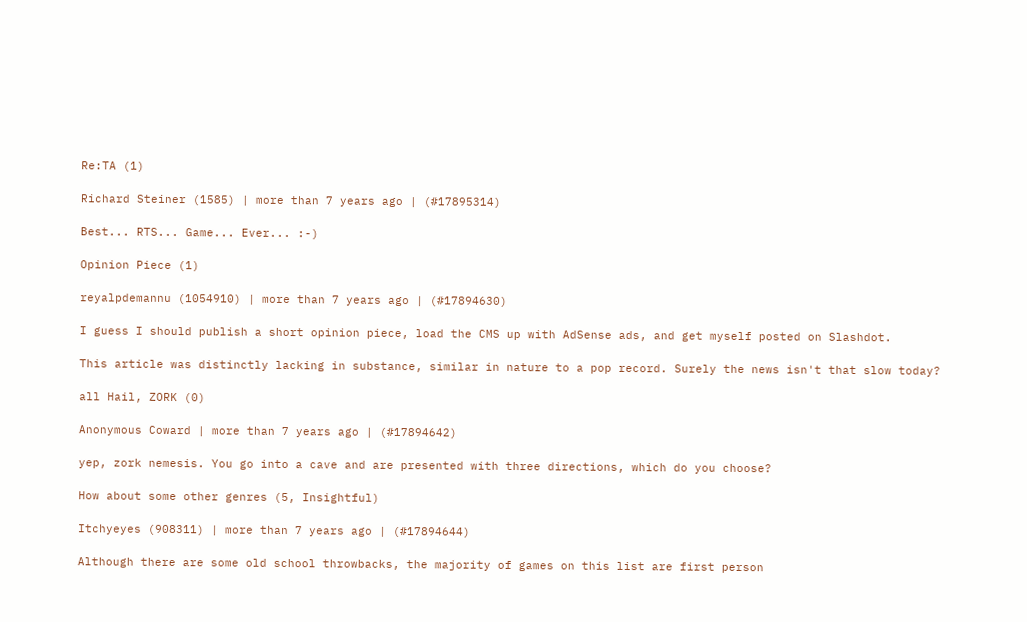Re:TA (1)

Richard Steiner (1585) | more than 7 years ago | (#17895314)

Best... RTS... Game... Ever... :-)

Opinion Piece (1)

reyalpdemannu (1054910) | more than 7 years ago | (#17894630)

I guess I should publish a short opinion piece, load the CMS up with AdSense ads, and get myself posted on Slashdot.

This article was distinctly lacking in substance, similar in nature to a pop record. Surely the news isn't that slow today?

all Hail, ZORK (0)

Anonymous Coward | more than 7 years ago | (#17894642)

yep, zork nemesis. You go into a cave and are presented with three directions, which do you choose?

How about some other genres (5, Insightful)

Itchyeyes (908311) | more than 7 years ago | (#17894644)

Although there are some old school throwbacks, the majority of games on this list are first person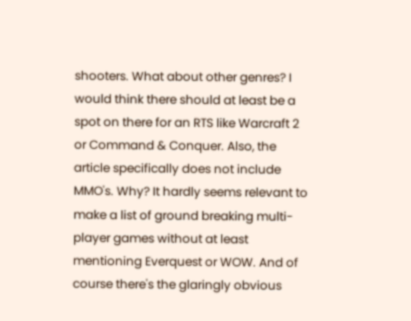shooters. What about other genres? I would think there should at least be a spot on there for an RTS like Warcraft 2 or Command & Conquer. Also, the article specifically does not include MMO's. Why? It hardly seems relevant to make a list of ground breaking multi-player games without at least mentioning Everquest or WOW. And of course there's the glaringly obvious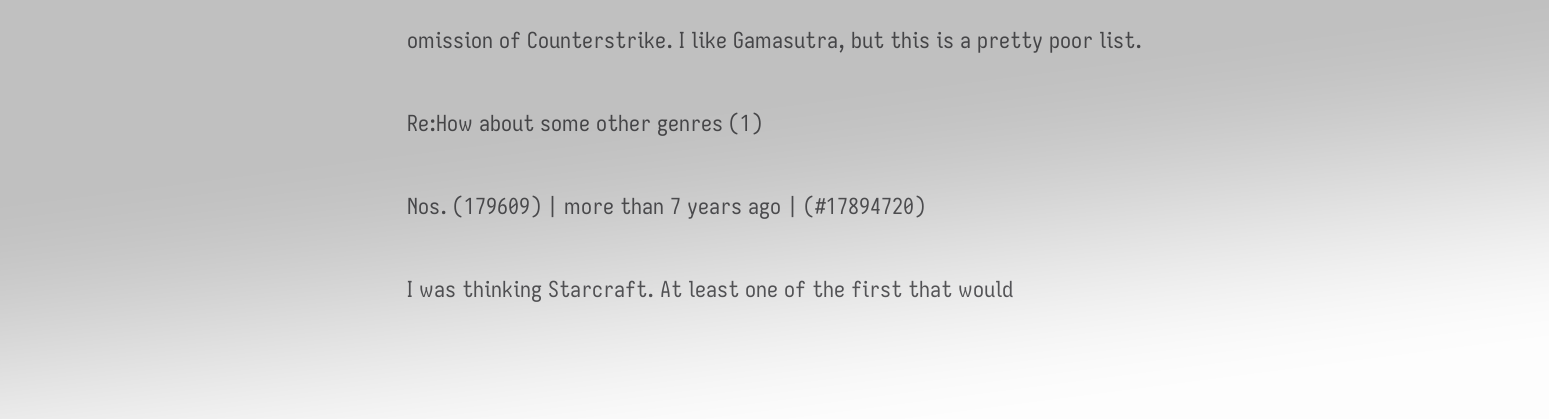omission of Counterstrike. I like Gamasutra, but this is a pretty poor list.

Re:How about some other genres (1)

Nos. (179609) | more than 7 years ago | (#17894720)

I was thinking Starcraft. At least one of the first that would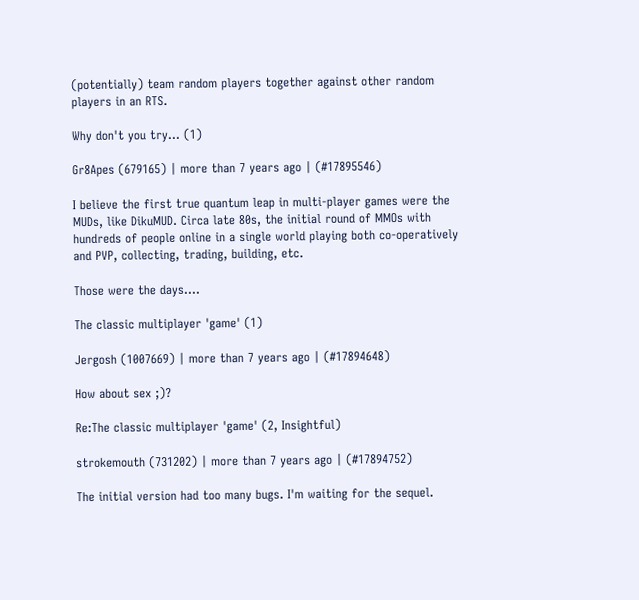(potentially) team random players together against other random players in an RTS.

Why don't you try... (1)

Gr8Apes (679165) | more than 7 years ago | (#17895546)

I believe the first true quantum leap in multi-player games were the MUDs, like DikuMUD. Circa late 80s, the initial round of MMOs with hundreds of people online in a single world playing both co-operatively and PVP, collecting, trading, building, etc.

Those were the days....

The classic multiplayer 'game' (1)

Jergosh (1007669) | more than 7 years ago | (#17894648)

How about sex ;)?

Re:The classic multiplayer 'game' (2, Insightful)

strokemouth (731202) | more than 7 years ago | (#17894752)

The initial version had too many bugs. I'm waiting for the sequel.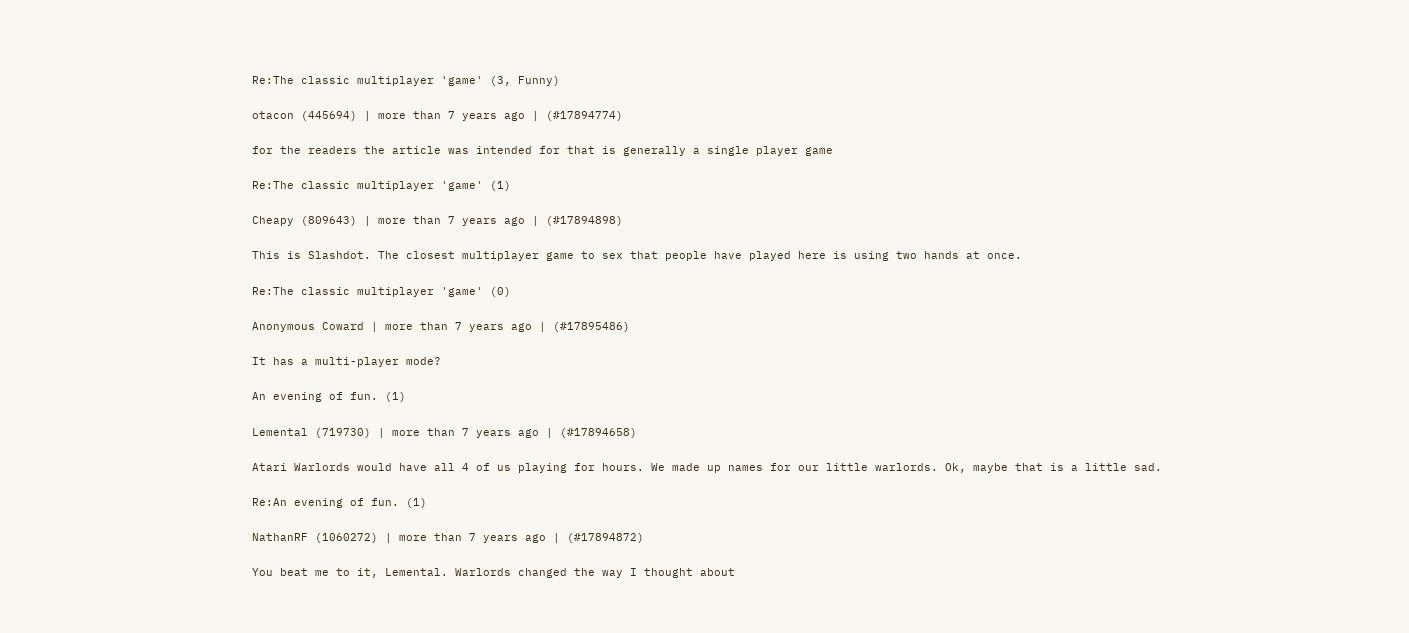Re:The classic multiplayer 'game' (3, Funny)

otacon (445694) | more than 7 years ago | (#17894774)

for the readers the article was intended for that is generally a single player game

Re:The classic multiplayer 'game' (1)

Cheapy (809643) | more than 7 years ago | (#17894898)

This is Slashdot. The closest multiplayer game to sex that people have played here is using two hands at once.

Re:The classic multiplayer 'game' (0)

Anonymous Coward | more than 7 years ago | (#17895486)

It has a multi-player mode?

An evening of fun. (1)

Lemental (719730) | more than 7 years ago | (#17894658)

Atari Warlords would have all 4 of us playing for hours. We made up names for our little warlords. Ok, maybe that is a little sad.

Re:An evening of fun. (1)

NathanRF (1060272) | more than 7 years ago | (#17894872)

You beat me to it, Lemental. Warlords changed the way I thought about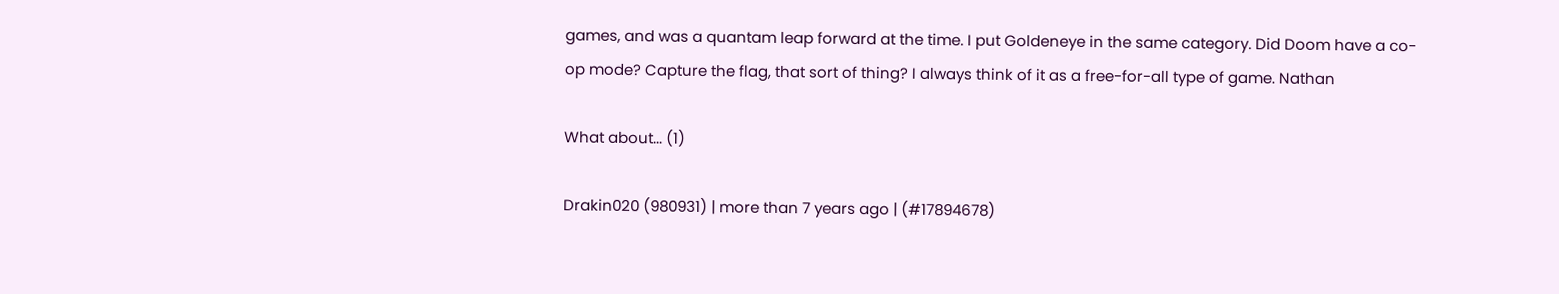games, and was a quantam leap forward at the time. I put Goldeneye in the same category. Did Doom have a co-op mode? Capture the flag, that sort of thing? I always think of it as a free-for-all type of game. Nathan

What about... (1)

Drakin020 (980931) | more than 7 years ago | (#17894678)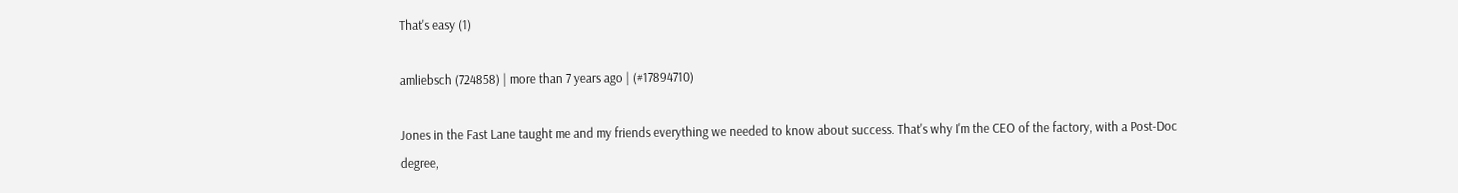That's easy (1)

amliebsch (724858) | more than 7 years ago | (#17894710)

Jones in the Fast Lane taught me and my friends everything we needed to know about success. That's why I'm the CEO of the factory, with a Post-Doc degree,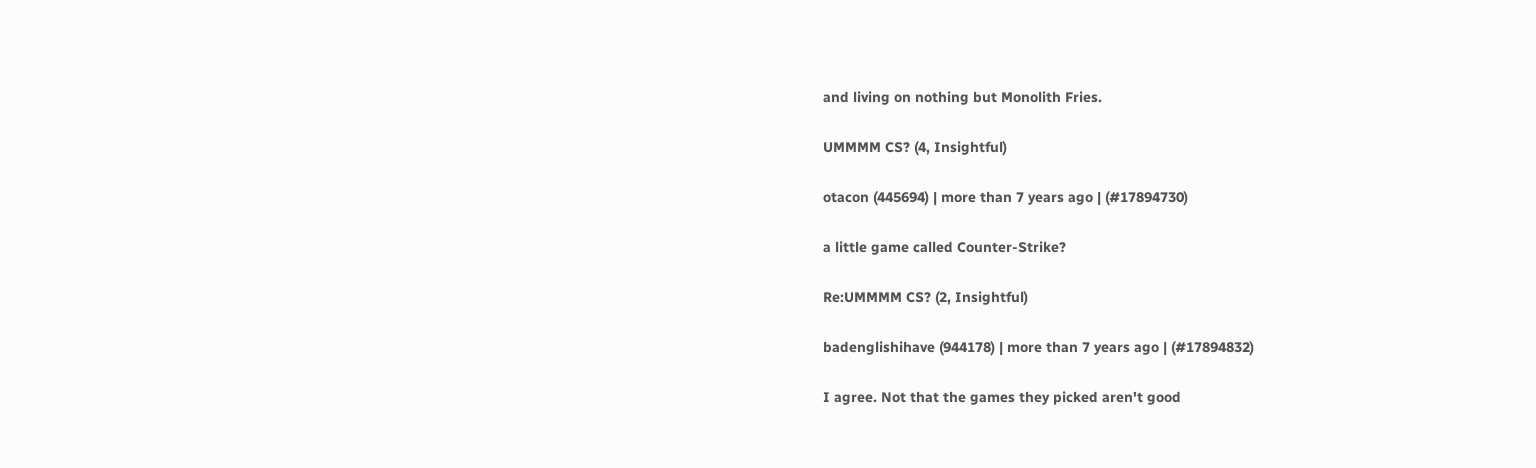and living on nothing but Monolith Fries.

UMMMM CS? (4, Insightful)

otacon (445694) | more than 7 years ago | (#17894730)

a little game called Counter-Strike?

Re:UMMMM CS? (2, Insightful)

badenglishihave (944178) | more than 7 years ago | (#17894832)

I agree. Not that the games they picked aren't good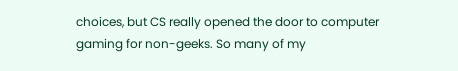choices, but CS really opened the door to computer gaming for non-geeks. So many of my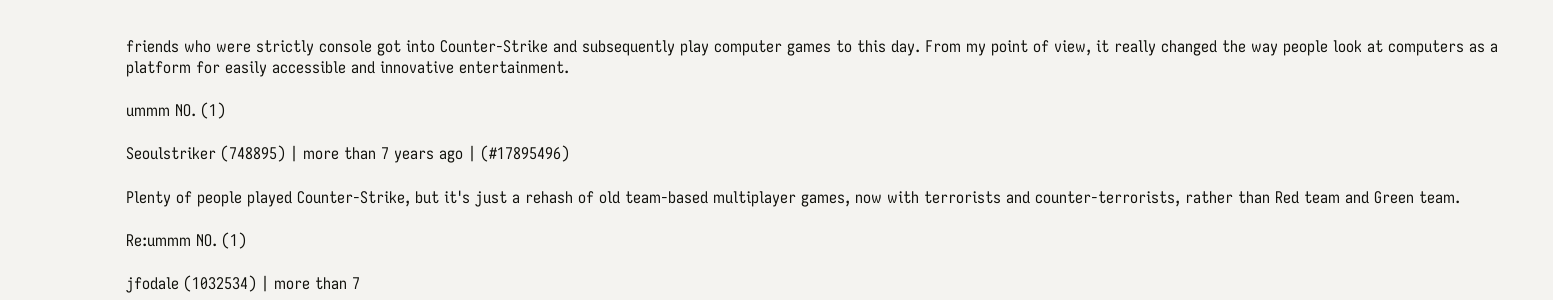friends who were strictly console got into Counter-Strike and subsequently play computer games to this day. From my point of view, it really changed the way people look at computers as a platform for easily accessible and innovative entertainment.

ummm NO. (1)

Seoulstriker (748895) | more than 7 years ago | (#17895496)

Plenty of people played Counter-Strike, but it's just a rehash of old team-based multiplayer games, now with terrorists and counter-terrorists, rather than Red team and Green team.

Re:ummm NO. (1)

jfodale (1032534) | more than 7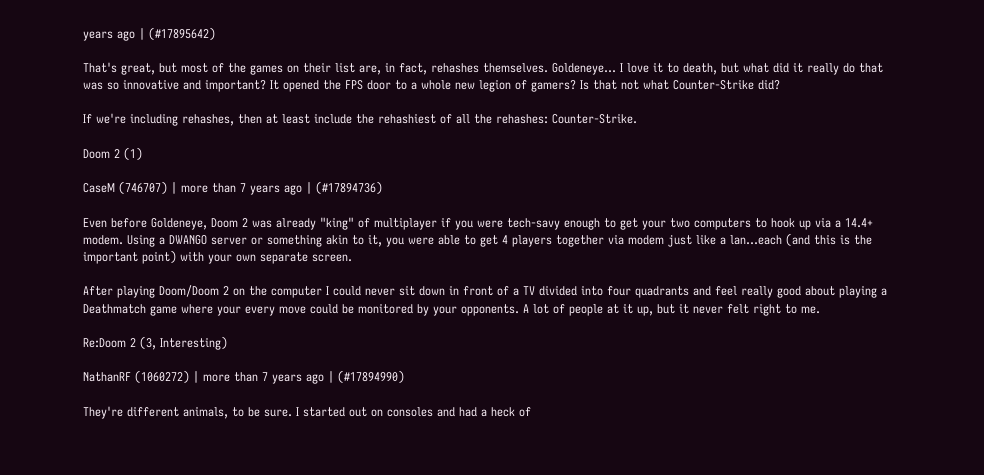years ago | (#17895642)

That's great, but most of the games on their list are, in fact, rehashes themselves. Goldeneye... I love it to death, but what did it really do that was so innovative and important? It opened the FPS door to a whole new legion of gamers? Is that not what Counter-Strike did?

If we're including rehashes, then at least include the rehashiest of all the rehashes: Counter-Strike.

Doom 2 (1)

CaseM (746707) | more than 7 years ago | (#17894736)

Even before Goldeneye, Doom 2 was already "king" of multiplayer if you were tech-savy enough to get your two computers to hook up via a 14.4+ modem. Using a DWANGO server or something akin to it, you were able to get 4 players together via modem just like a lan...each (and this is the important point) with your own separate screen.

After playing Doom/Doom 2 on the computer I could never sit down in front of a TV divided into four quadrants and feel really good about playing a Deathmatch game where your every move could be monitored by your opponents. A lot of people at it up, but it never felt right to me.

Re:Doom 2 (3, Interesting)

NathanRF (1060272) | more than 7 years ago | (#17894990)

They're different animals, to be sure. I started out on consoles and had a heck of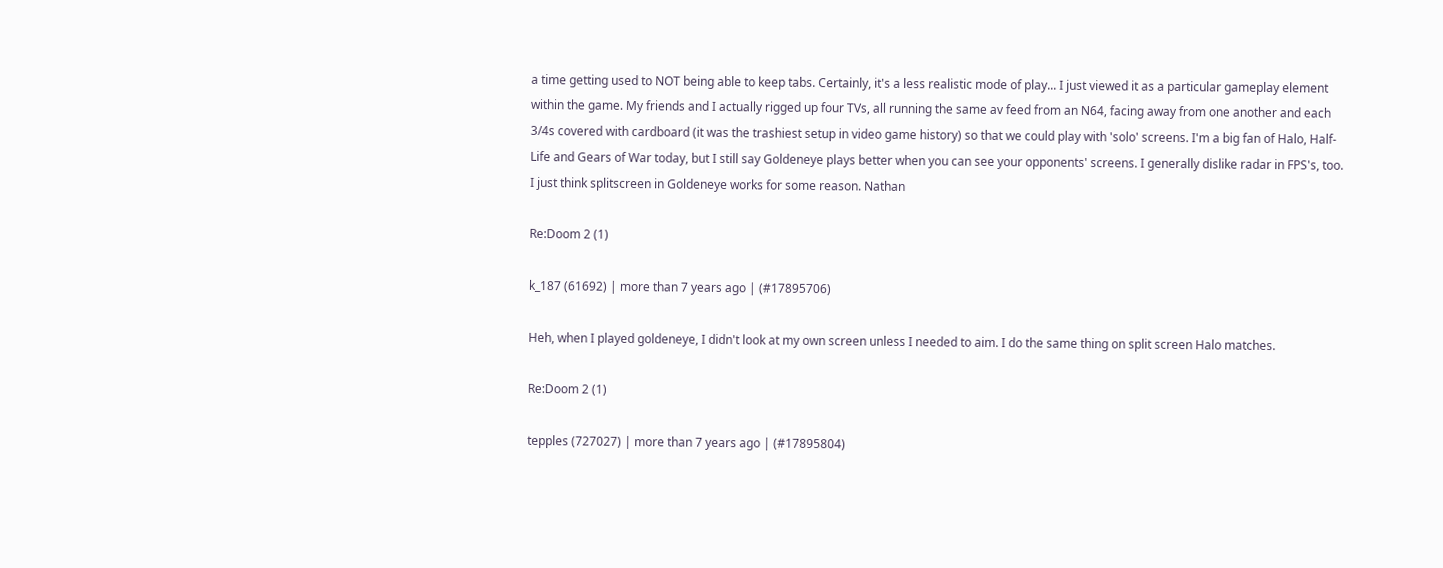a time getting used to NOT being able to keep tabs. Certainly, it's a less realistic mode of play... I just viewed it as a particular gameplay element within the game. My friends and I actually rigged up four TVs, all running the same av feed from an N64, facing away from one another and each 3/4s covered with cardboard (it was the trashiest setup in video game history) so that we could play with 'solo' screens. I'm a big fan of Halo, Half-Life and Gears of War today, but I still say Goldeneye plays better when you can see your opponents' screens. I generally dislike radar in FPS's, too. I just think splitscreen in Goldeneye works for some reason. Nathan

Re:Doom 2 (1)

k_187 (61692) | more than 7 years ago | (#17895706)

Heh, when I played goldeneye, I didn't look at my own screen unless I needed to aim. I do the same thing on split screen Halo matches.

Re:Doom 2 (1)

tepples (727027) | more than 7 years ago | (#17895804)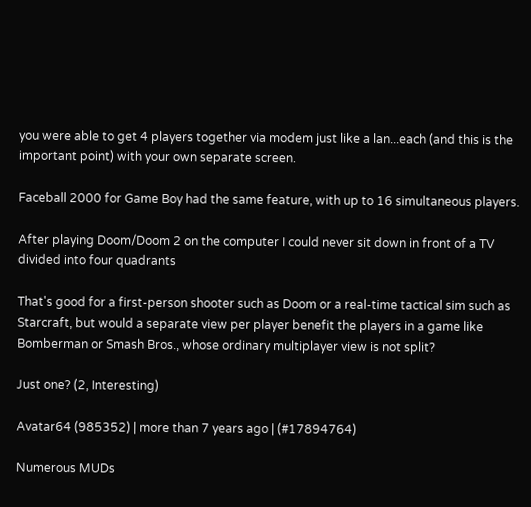you were able to get 4 players together via modem just like a lan...each (and this is the important point) with your own separate screen.

Faceball 2000 for Game Boy had the same feature, with up to 16 simultaneous players.

After playing Doom/Doom 2 on the computer I could never sit down in front of a TV divided into four quadrants

That's good for a first-person shooter such as Doom or a real-time tactical sim such as Starcraft, but would a separate view per player benefit the players in a game like Bomberman or Smash Bros., whose ordinary multiplayer view is not split?

Just one? (2, Interesting)

Avatar64 (985352) | more than 7 years ago | (#17894764)

Numerous MUDs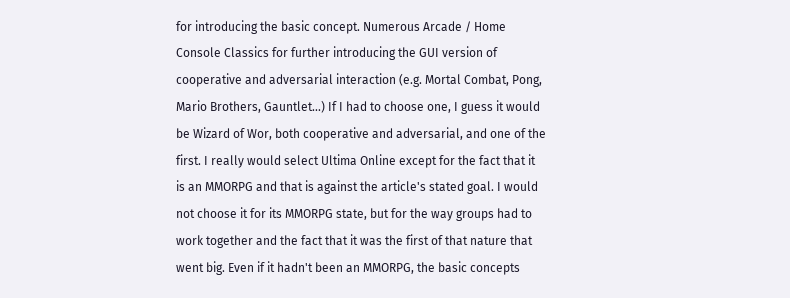for introducing the basic concept. Numerous Arcade / Home Console Classics for further introducing the GUI version of cooperative and adversarial interaction (e.g. Mortal Combat, Pong, Mario Brothers, Gauntlet...) If I had to choose one, I guess it would be Wizard of Wor, both cooperative and adversarial, and one of the first. I really would select Ultima Online except for the fact that it is an MMORPG and that is against the article's stated goal. I would not choose it for its MMORPG state, but for the way groups had to work together and the fact that it was the first of that nature that went big. Even if it hadn't been an MMORPG, the basic concepts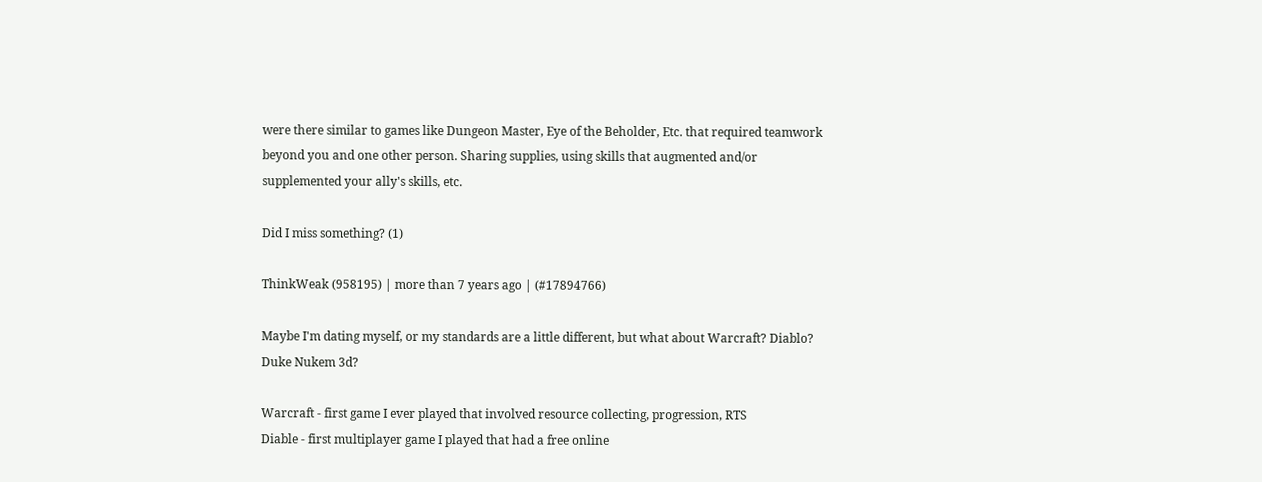were there similar to games like Dungeon Master, Eye of the Beholder, Etc. that required teamwork beyond you and one other person. Sharing supplies, using skills that augmented and/or supplemented your ally's skills, etc.

Did I miss something? (1)

ThinkWeak (958195) | more than 7 years ago | (#17894766)

Maybe I'm dating myself, or my standards are a little different, but what about Warcraft? Diablo? Duke Nukem 3d?

Warcraft - first game I ever played that involved resource collecting, progression, RTS
Diable - first multiplayer game I played that had a free online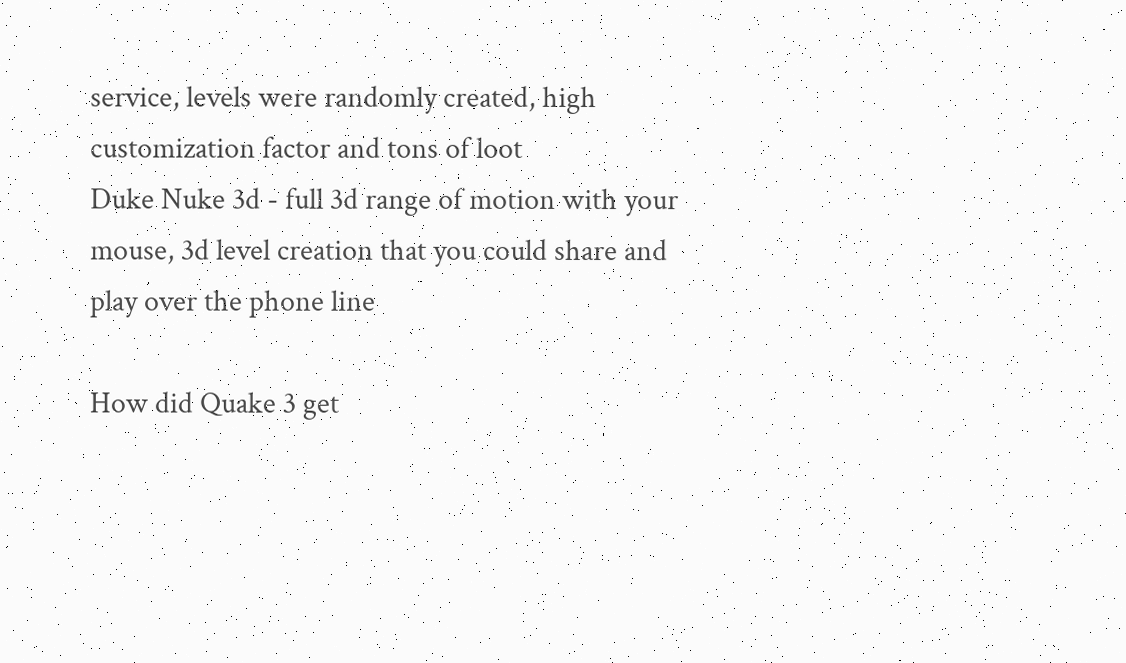service, levels were randomly created, high customization factor and tons of loot
Duke Nuke 3d - full 3d range of motion with your mouse, 3d level creation that you could share and play over the phone line

How did Quake 3 get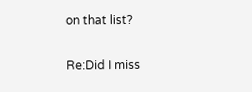on that list?

Re:Did I miss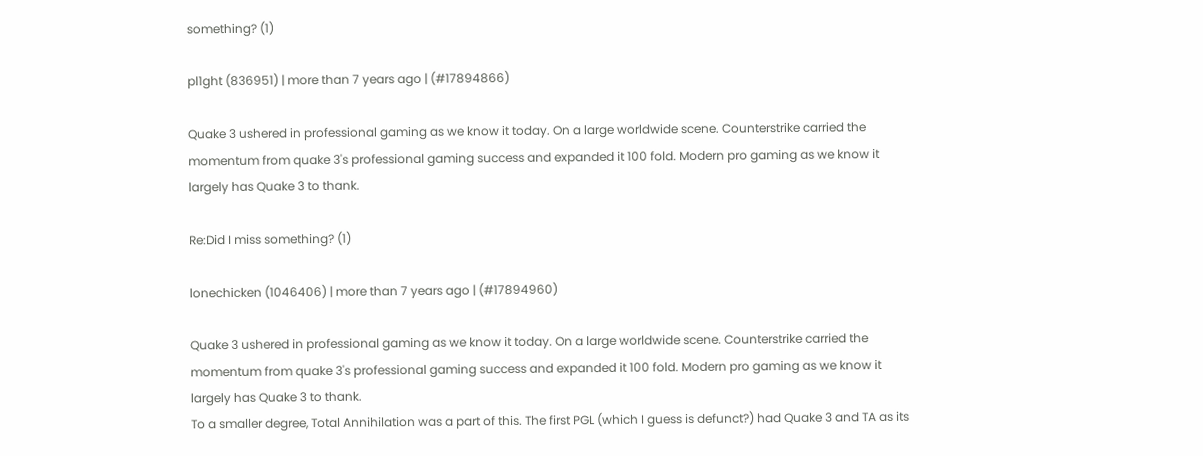something? (1)

pl1ght (836951) | more than 7 years ago | (#17894866)

Quake 3 ushered in professional gaming as we know it today. On a large worldwide scene. Counterstrike carried the momentum from quake 3's professional gaming success and expanded it 100 fold. Modern pro gaming as we know it largely has Quake 3 to thank.

Re:Did I miss something? (1)

lonechicken (1046406) | more than 7 years ago | (#17894960)

Quake 3 ushered in professional gaming as we know it today. On a large worldwide scene. Counterstrike carried the momentum from quake 3's professional gaming success and expanded it 100 fold. Modern pro gaming as we know it largely has Quake 3 to thank.
To a smaller degree, Total Annihilation was a part of this. The first PGL (which I guess is defunct?) had Quake 3 and TA as its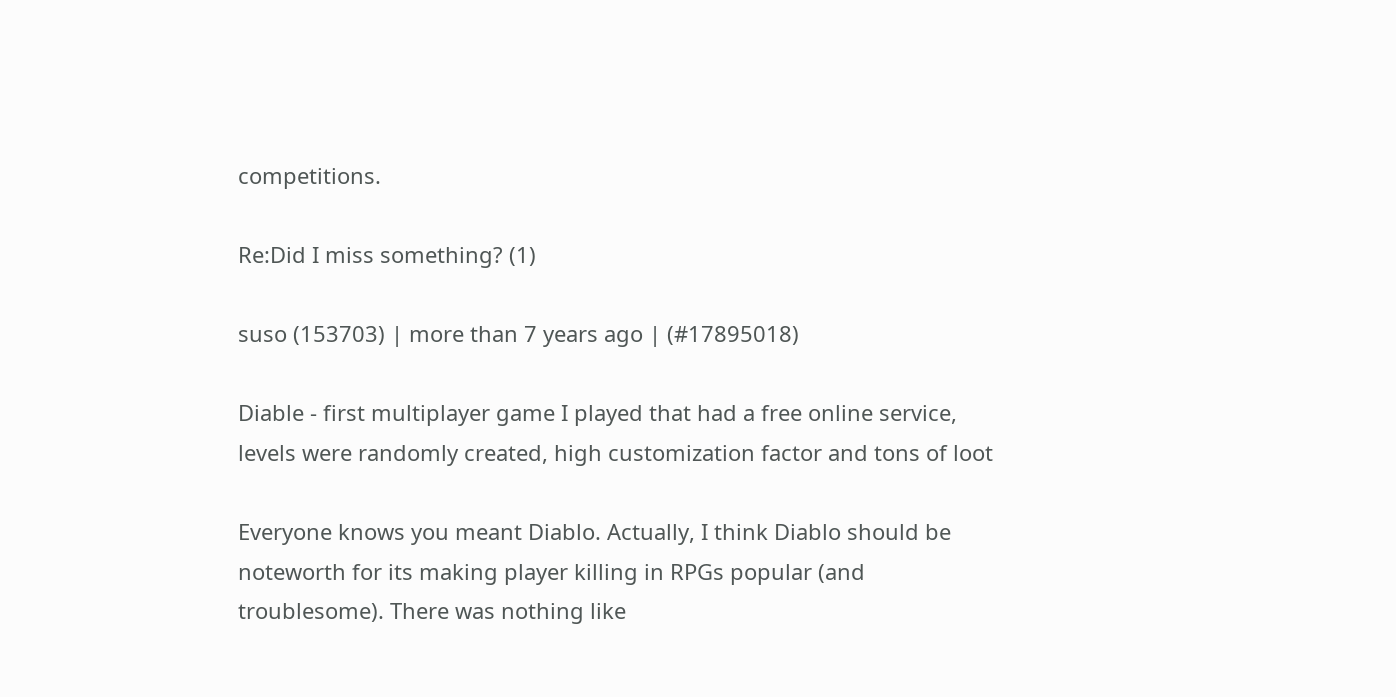competitions.

Re:Did I miss something? (1)

suso (153703) | more than 7 years ago | (#17895018)

Diable - first multiplayer game I played that had a free online service, levels were randomly created, high customization factor and tons of loot

Everyone knows you meant Diablo. Actually, I think Diablo should be noteworth for its making player killing in RPGs popular (and troublesome). There was nothing like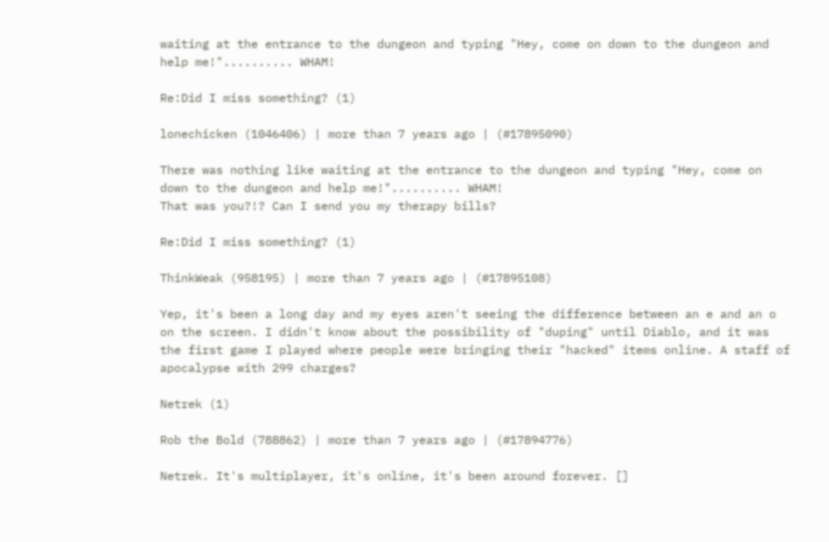waiting at the entrance to the dungeon and typing "Hey, come on down to the dungeon and help me!".......... WHAM!

Re:Did I miss something? (1)

lonechicken (1046406) | more than 7 years ago | (#17895090)

There was nothing like waiting at the entrance to the dungeon and typing "Hey, come on down to the dungeon and help me!".......... WHAM!
That was you?!? Can I send you my therapy bills?

Re:Did I miss something? (1)

ThinkWeak (958195) | more than 7 years ago | (#17895108)

Yep, it's been a long day and my eyes aren't seeing the difference between an e and an o on the screen. I didn't know about the possibility of "duping" until Diablo, and it was the first game I played where people were bringing their "hacked" items online. A staff of apocalypse with 299 charges?

Netrek (1)

Rob the Bold (788862) | more than 7 years ago | (#17894776)

Netrek. It's multiplayer, it's online, it's been around forever. []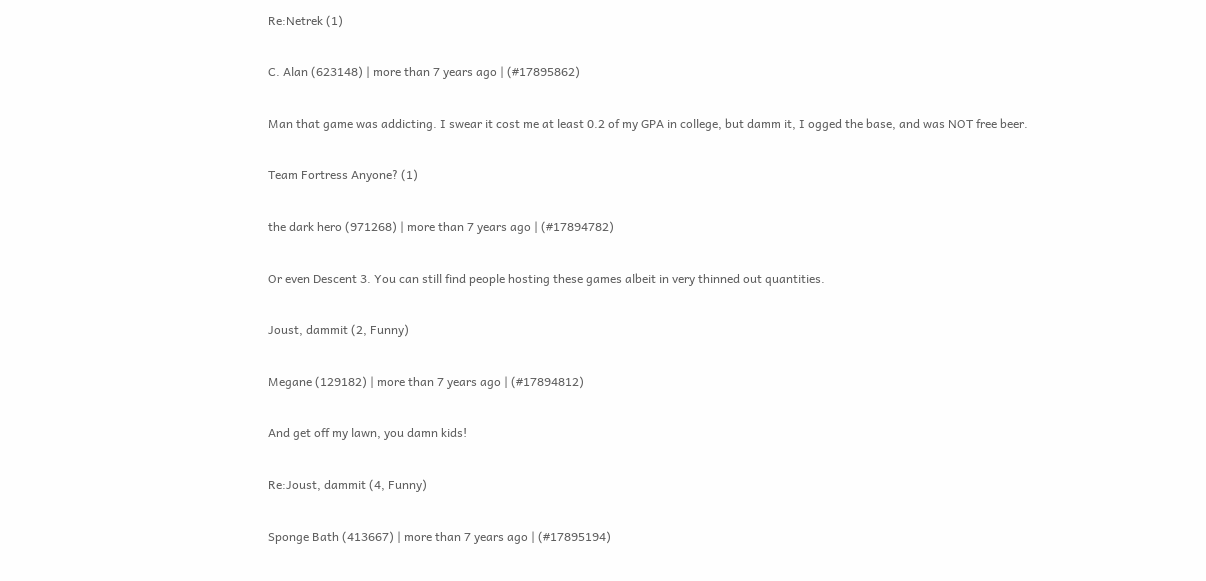Re:Netrek (1)

C. Alan (623148) | more than 7 years ago | (#17895862)

Man that game was addicting. I swear it cost me at least 0.2 of my GPA in college, but damm it, I ogged the base, and was NOT free beer.

Team Fortress Anyone? (1)

the dark hero (971268) | more than 7 years ago | (#17894782)

Or even Descent 3. You can still find people hosting these games albeit in very thinned out quantities.

Joust, dammit (2, Funny)

Megane (129182) | more than 7 years ago | (#17894812)

And get off my lawn, you damn kids!

Re:Joust, dammit (4, Funny)

Sponge Bath (413667) | more than 7 years ago | (#17895194)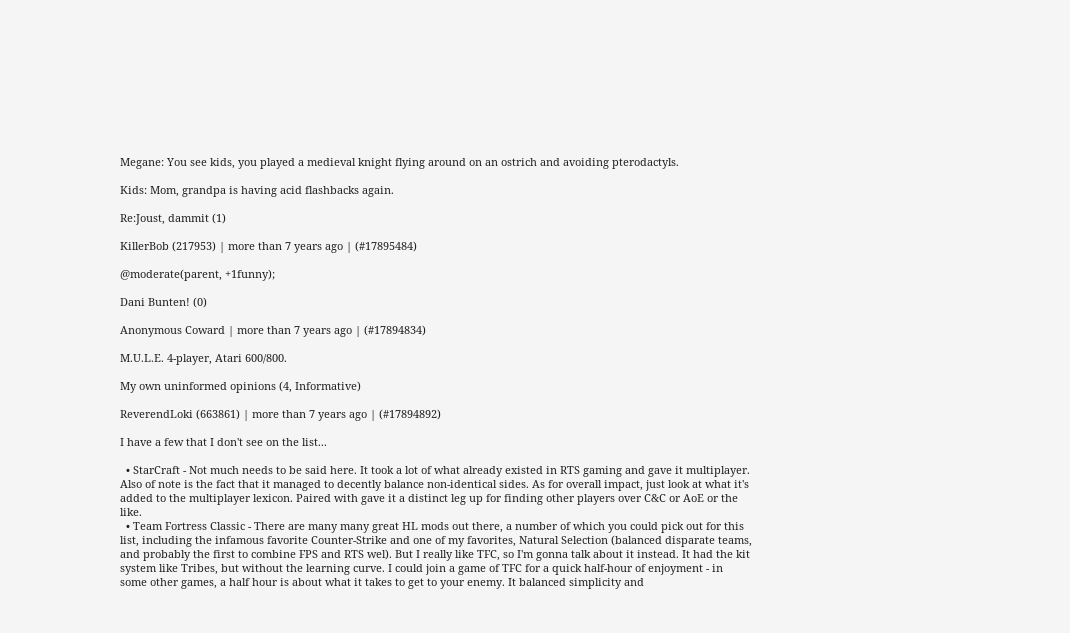Megane: You see kids, you played a medieval knight flying around on an ostrich and avoiding pterodactyls.

Kids: Mom, grandpa is having acid flashbacks again.

Re:Joust, dammit (1)

KillerBob (217953) | more than 7 years ago | (#17895484)

@moderate(parent, +1funny);

Dani Bunten! (0)

Anonymous Coward | more than 7 years ago | (#17894834)

M.U.L.E. 4-player, Atari 600/800.

My own uninformed opinions (4, Informative)

ReverendLoki (663861) | more than 7 years ago | (#17894892)

I have a few that I don't see on the list...

  • StarCraft - Not much needs to be said here. It took a lot of what already existed in RTS gaming and gave it multiplayer. Also of note is the fact that it managed to decently balance non-identical sides. As for overall impact, just look at what it's added to the multiplayer lexicon. Paired with gave it a distinct leg up for finding other players over C&C or AoE or the like.
  • Team Fortress Classic - There are many many great HL mods out there, a number of which you could pick out for this list, including the infamous favorite Counter-Strike and one of my favorites, Natural Selection (balanced disparate teams, and probably the first to combine FPS and RTS wel). But I really like TFC, so I'm gonna talk about it instead. It had the kit system like Tribes, but without the learning curve. I could join a game of TFC for a quick half-hour of enjoyment - in some other games, a half hour is about what it takes to get to your enemy. It balanced simplicity and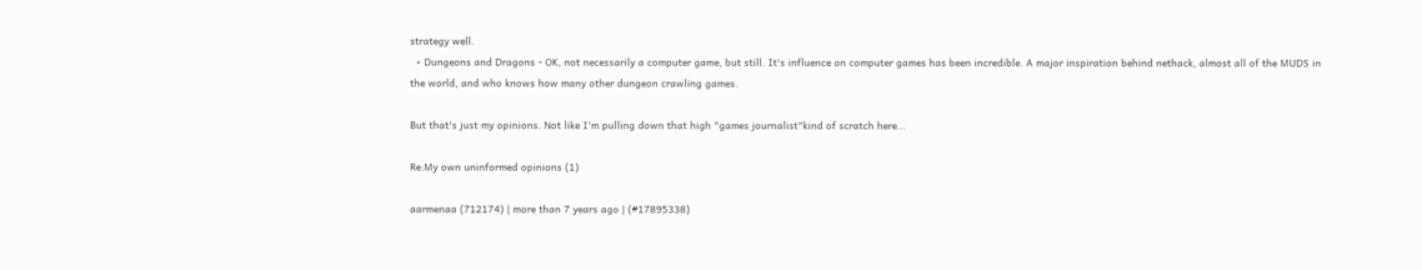strategy well.
  • Dungeons and Dragons - OK, not necessarily a computer game, but still. It's influence on computer games has been incredible. A major inspiration behind nethack, almost all of the MUDS in the world, and who knows how many other dungeon crawling games.

But that's just my opinions. Not like I'm pulling down that high "games journalist"kind of scratch here...

Re:My own uninformed opinions (1)

aarmenaa (712174) | more than 7 years ago | (#17895338)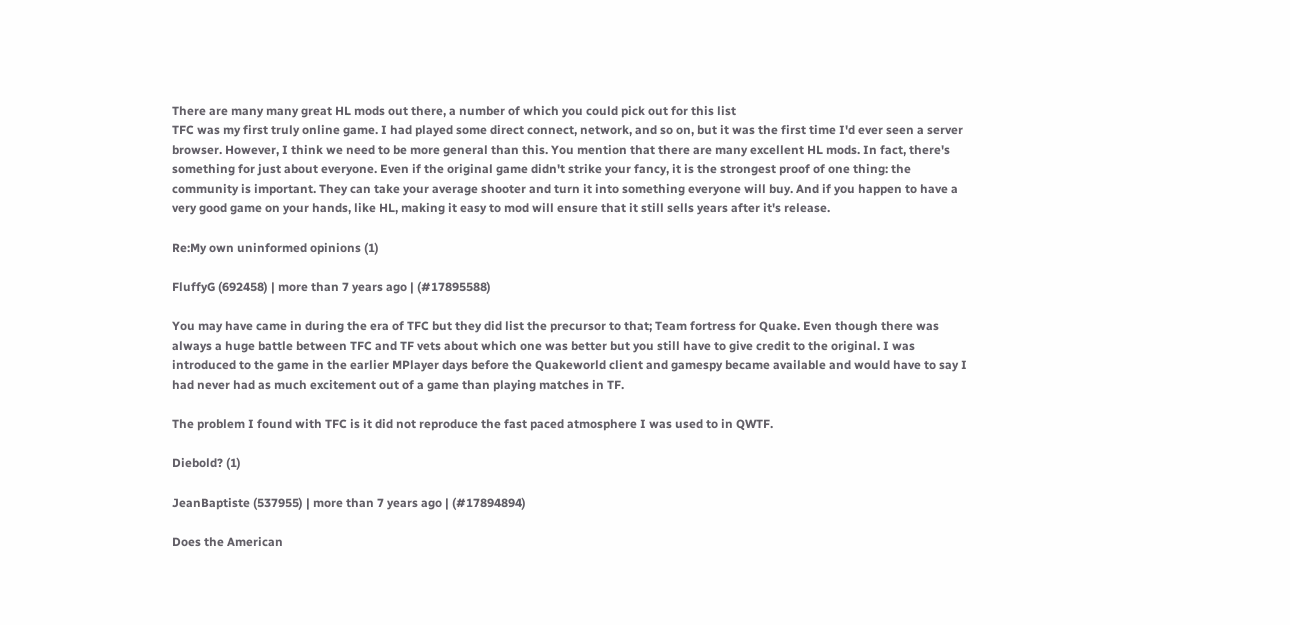There are many many great HL mods out there, a number of which you could pick out for this list
TFC was my first truly online game. I had played some direct connect, network, and so on, but it was the first time I'd ever seen a server browser. However, I think we need to be more general than this. You mention that there are many excellent HL mods. In fact, there's something for just about everyone. Even if the original game didn't strike your fancy, it is the strongest proof of one thing: the community is important. They can take your average shooter and turn it into something everyone will buy. And if you happen to have a very good game on your hands, like HL, making it easy to mod will ensure that it still sells years after it's release.

Re:My own uninformed opinions (1)

FluffyG (692458) | more than 7 years ago | (#17895588)

You may have came in during the era of TFC but they did list the precursor to that; Team fortress for Quake. Even though there was always a huge battle between TFC and TF vets about which one was better but you still have to give credit to the original. I was introduced to the game in the earlier MPlayer days before the Quakeworld client and gamespy became available and would have to say I had never had as much excitement out of a game than playing matches in TF.

The problem I found with TFC is it did not reproduce the fast paced atmosphere I was used to in QWTF.

Diebold? (1)

JeanBaptiste (537955) | more than 7 years ago | (#17894894)

Does the American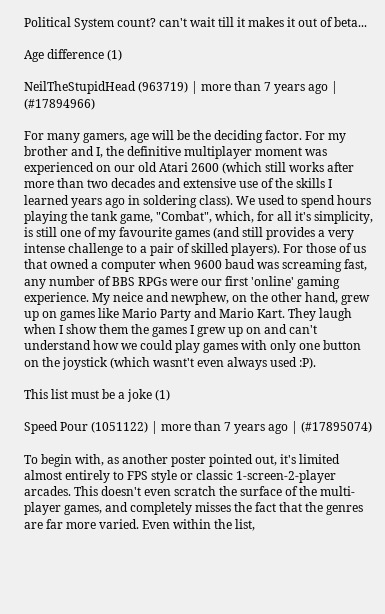Political System count? can't wait till it makes it out of beta...

Age difference (1)

NeilTheStupidHead (963719) | more than 7 years ago | (#17894966)

For many gamers, age will be the deciding factor. For my brother and I, the definitive multiplayer moment was experienced on our old Atari 2600 (which still works after more than two decades and extensive use of the skills I learned years ago in soldering class). We used to spend hours playing the tank game, "Combat", which, for all it's simplicity, is still one of my favourite games (and still provides a very intense challenge to a pair of skilled players). For those of us that owned a computer when 9600 baud was screaming fast, any number of BBS RPGs were our first 'online' gaming experience. My neice and newphew, on the other hand, grew up on games like Mario Party and Mario Kart. They laugh when I show them the games I grew up on and can't understand how we could play games with only one button on the joystick (which wasnt't even always used :P).

This list must be a joke (1)

Speed Pour (1051122) | more than 7 years ago | (#17895074)

To begin with, as another poster pointed out, it's limited almost entirely to FPS style or classic 1-screen-2-player arcades. This doesn't even scratch the surface of the multi-player games, and completely misses the fact that the genres are far more varied. Even within the list,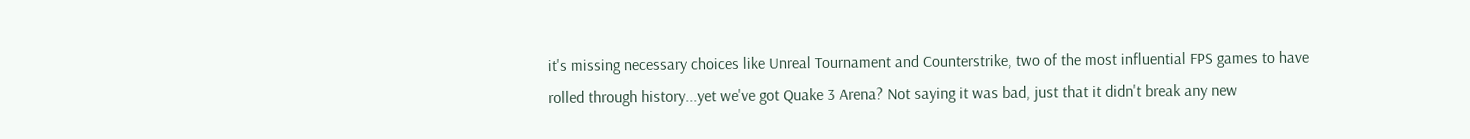it's missing necessary choices like Unreal Tournament and Counterstrike, two of the most influential FPS games to have rolled through history...yet we've got Quake 3 Arena? Not saying it was bad, just that it didn't break any new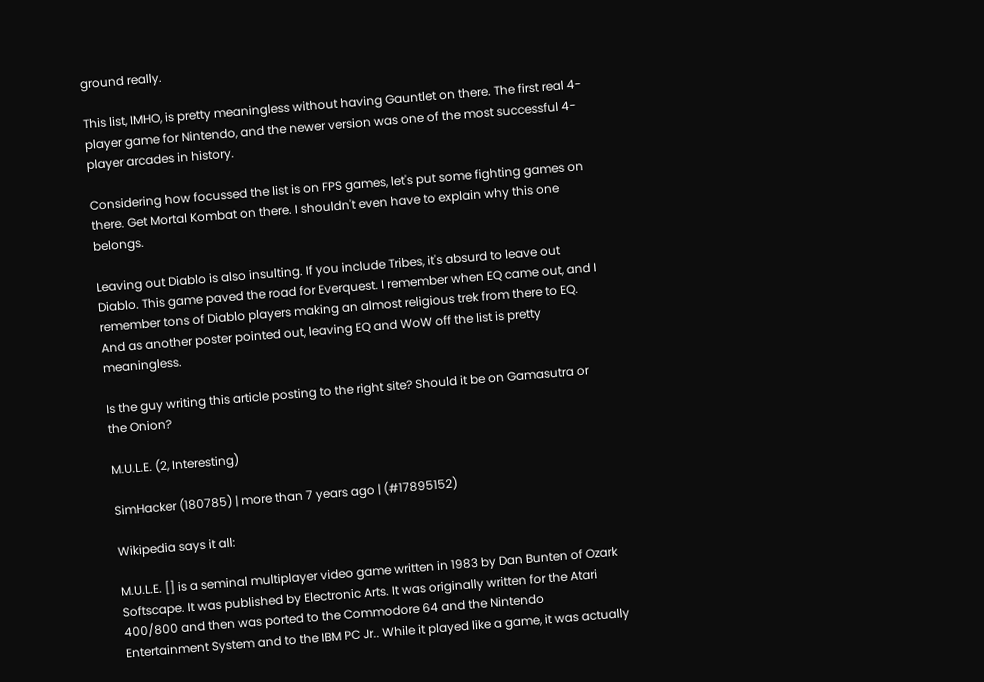ground really.

This list, IMHO, is pretty meaningless without having Gauntlet on there. The first real 4-player game for Nintendo, and the newer version was one of the most successful 4-player arcades in history.

Considering how focussed the list is on FPS games, let's put some fighting games on there. Get Mortal Kombat on there. I shouldn't even have to explain why this one belongs.

Leaving out Diablo is also insulting. If you include Tribes, it's absurd to leave out Diablo. This game paved the road for Everquest. I remember when EQ came out, and I remember tons of Diablo players making an almost religious trek from there to EQ. And as another poster pointed out, leaving EQ and WoW off the list is pretty meaningless.

Is the guy writing this article posting to the right site? Should it be on Gamasutra or the Onion?

M.U.L.E. (2, Interesting)

SimHacker (180785) | more than 7 years ago | (#17895152)

Wikipedia says it all:

M.U.L.E. [] is a seminal multiplayer video game written in 1983 by Dan Bunten of Ozark Softscape. It was published by Electronic Arts. It was originally written for the Atari 400/800 and then was ported to the Commodore 64 and the Nintendo Entertainment System and to the IBM PC Jr.. While it played like a game, it was actually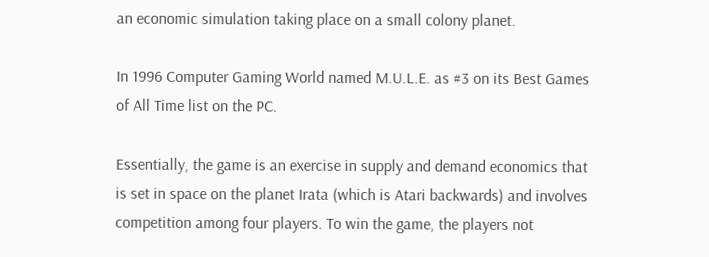an economic simulation taking place on a small colony planet.

In 1996 Computer Gaming World named M.U.L.E. as #3 on its Best Games of All Time list on the PC.

Essentially, the game is an exercise in supply and demand economics that is set in space on the planet Irata (which is Atari backwards) and involves competition among four players. To win the game, the players not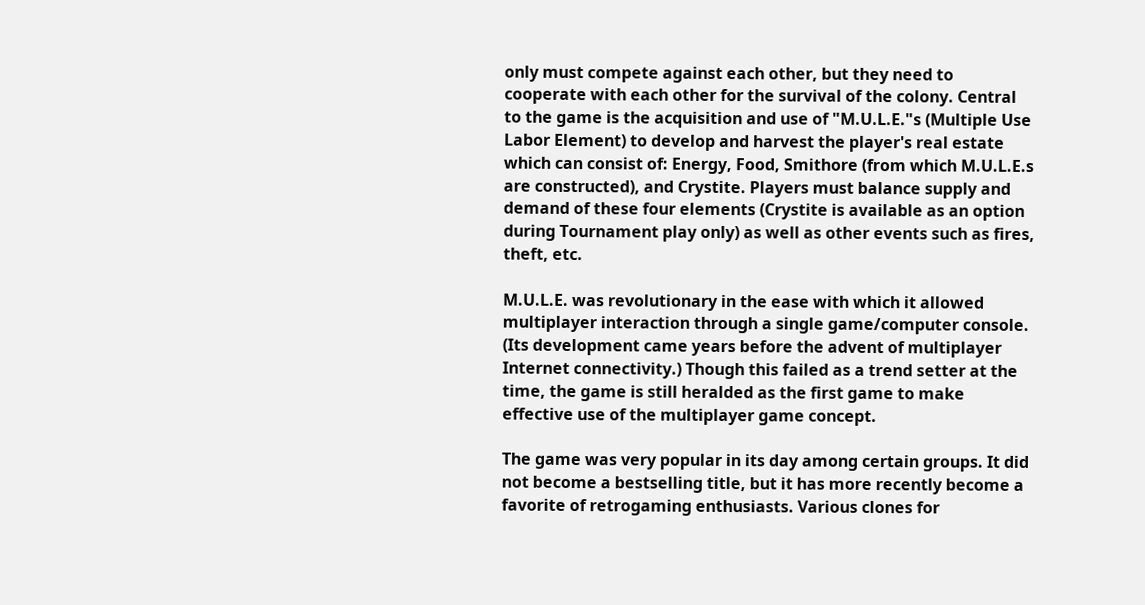only must compete against each other, but they need to cooperate with each other for the survival of the colony. Central to the game is the acquisition and use of "M.U.L.E."s (Multiple Use Labor Element) to develop and harvest the player's real estate which can consist of: Energy, Food, Smithore (from which M.U.L.E.s are constructed), and Crystite. Players must balance supply and demand of these four elements (Crystite is available as an option during Tournament play only) as well as other events such as fires, theft, etc.

M.U.L.E. was revolutionary in the ease with which it allowed multiplayer interaction through a single game/computer console. (Its development came years before the advent of multiplayer Internet connectivity.) Though this failed as a trend setter at the time, the game is still heralded as the first game to make effective use of the multiplayer game concept.

The game was very popular in its day among certain groups. It did not become a bestselling title, but it has more recently become a favorite of retrogaming enthusiasts. Various clones for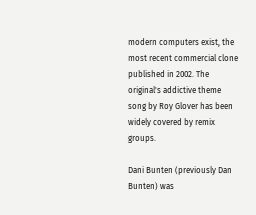modern computers exist, the most recent commercial clone published in 2002. The original's addictive theme song by Roy Glover has been widely covered by remix groups.

Dani Bunten (previously Dan Bunten) was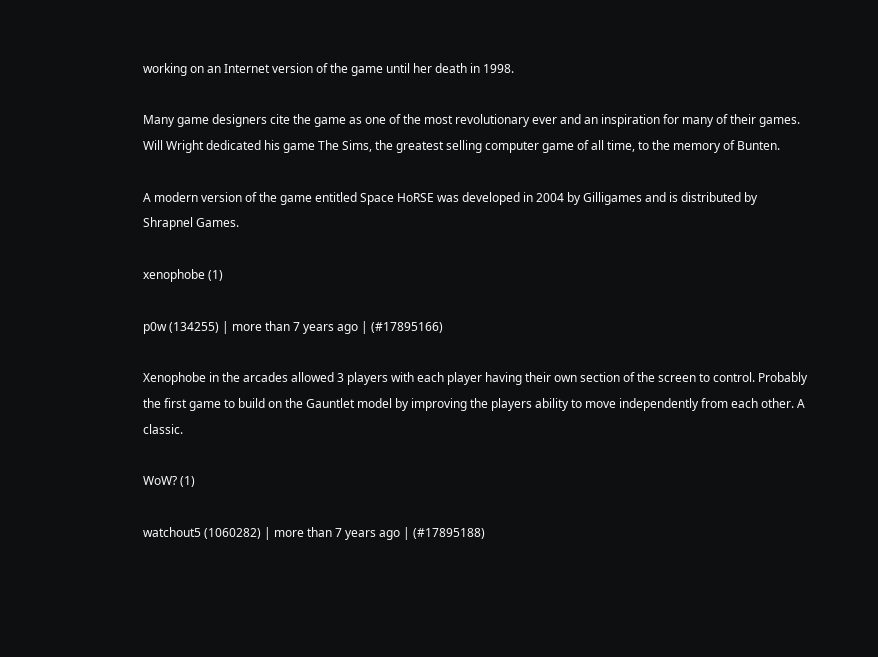working on an Internet version of the game until her death in 1998.

Many game designers cite the game as one of the most revolutionary ever and an inspiration for many of their games. Will Wright dedicated his game The Sims, the greatest selling computer game of all time, to the memory of Bunten.

A modern version of the game entitled Space HoRSE was developed in 2004 by Gilligames and is distributed by Shrapnel Games.

xenophobe (1)

p0w (134255) | more than 7 years ago | (#17895166)

Xenophobe in the arcades allowed 3 players with each player having their own section of the screen to control. Probably the first game to build on the Gauntlet model by improving the players ability to move independently from each other. A classic.

WoW? (1)

watchout5 (1060282) | more than 7 years ago | (#17895188)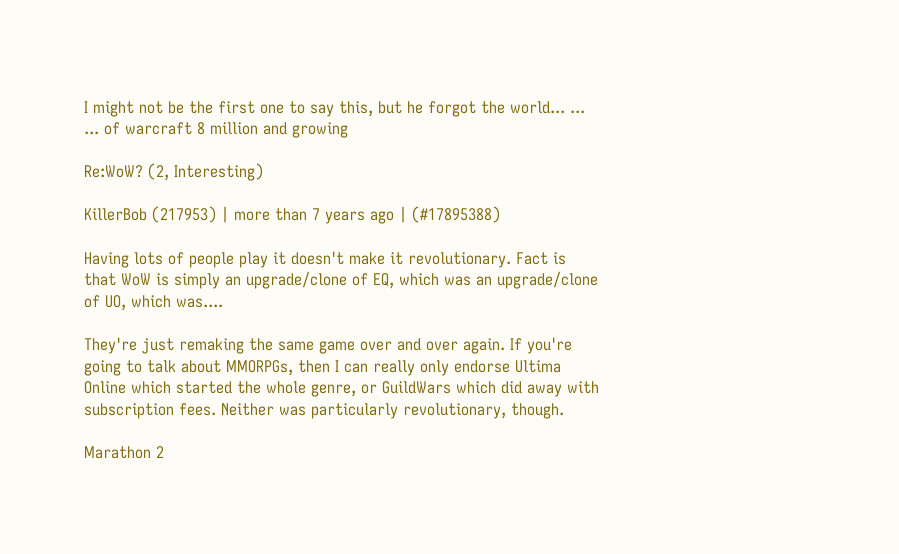I might not be the first one to say this, but he forgot the world... ... ... of warcraft 8 million and growing

Re:WoW? (2, Interesting)

KillerBob (217953) | more than 7 years ago | (#17895388)

Having lots of people play it doesn't make it revolutionary. Fact is that WoW is simply an upgrade/clone of EQ, which was an upgrade/clone of UO, which was....

They're just remaking the same game over and over again. If you're going to talk about MMORPGs, then I can really only endorse Ultima Online which started the whole genre, or GuildWars which did away with subscription fees. Neither was particularly revolutionary, though.

Marathon 2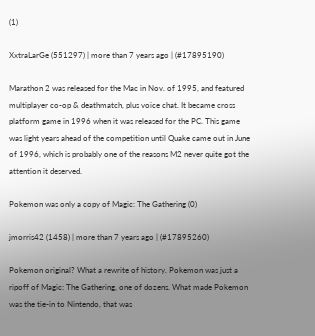(1)

XxtraLarGe (551297) | more than 7 years ago | (#17895190)

Marathon 2 was released for the Mac in Nov. of 1995, and featured multiplayer co-op & deathmatch, plus voice chat. It became cross platform game in 1996 when it was released for the PC. This game was light years ahead of the competition until Quake came out in June of 1996, which is probably one of the reasons M2 never quite got the attention it deserved.

Pokemon was only a copy of Magic: The Gathering (0)

jmorris42 (1458) | more than 7 years ago | (#17895260)

Pokemon original? What a rewrite of history. Pokemon was just a ripoff of Magic: The Gathering, one of dozens. What made Pokemon was the tie-in to Nintendo, that was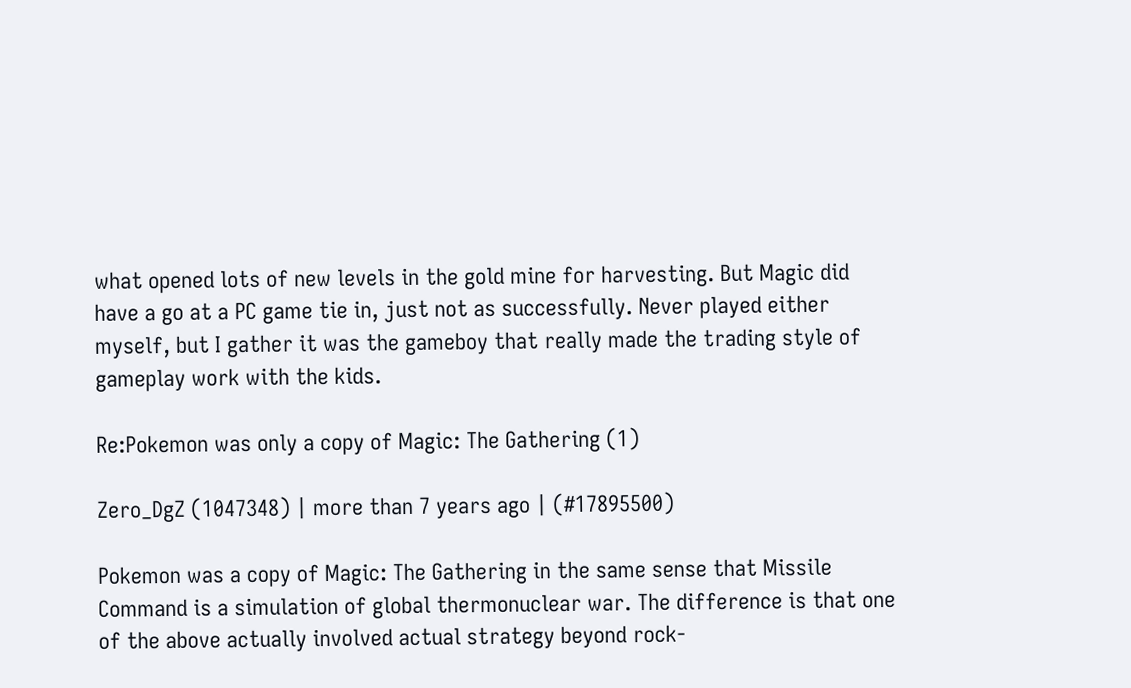what opened lots of new levels in the gold mine for harvesting. But Magic did have a go at a PC game tie in, just not as successfully. Never played either myself, but I gather it was the gameboy that really made the trading style of gameplay work with the kids.

Re:Pokemon was only a copy of Magic: The Gathering (1)

Zero_DgZ (1047348) | more than 7 years ago | (#17895500)

Pokemon was a copy of Magic: The Gathering in the same sense that Missile Command is a simulation of global thermonuclear war. The difference is that one of the above actually involved actual strategy beyond rock-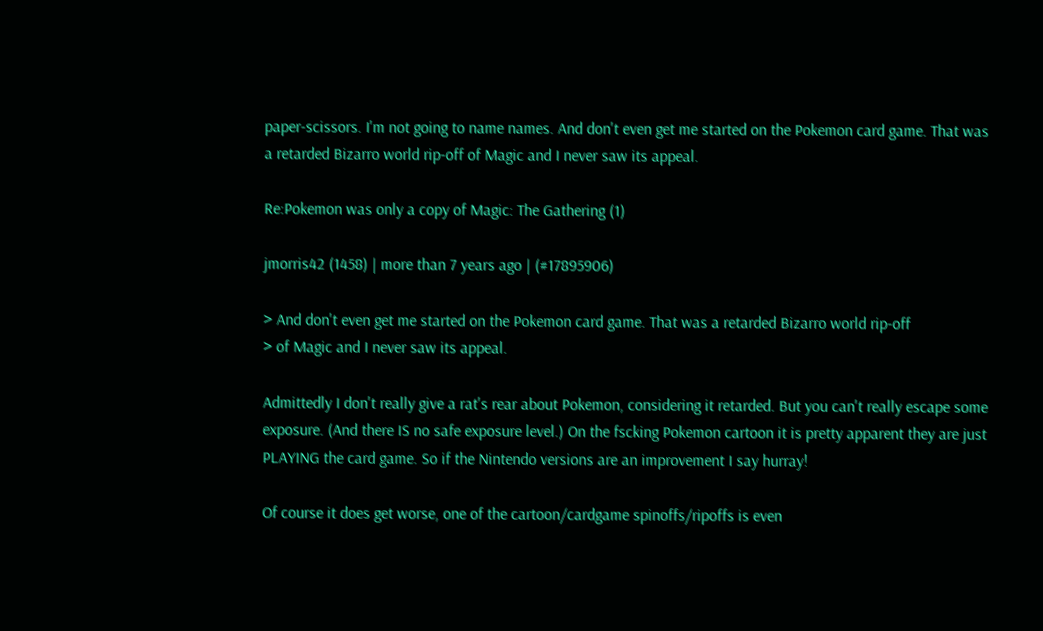paper-scissors. I'm not going to name names. And don't even get me started on the Pokemon card game. That was a retarded Bizarro world rip-off of Magic and I never saw its appeal.

Re:Pokemon was only a copy of Magic: The Gathering (1)

jmorris42 (1458) | more than 7 years ago | (#17895906)

> And don't even get me started on the Pokemon card game. That was a retarded Bizarro world rip-off
> of Magic and I never saw its appeal.

Admittedly I don't really give a rat's rear about Pokemon, considering it retarded. But you can't really escape some exposure. (And there IS no safe exposure level.) On the fscking Pokemon cartoon it is pretty apparent they are just PLAYING the card game. So if the Nintendo versions are an improvement I say hurray!

Of course it does get worse, one of the cartoon/cardgame spinoffs/ripoffs is even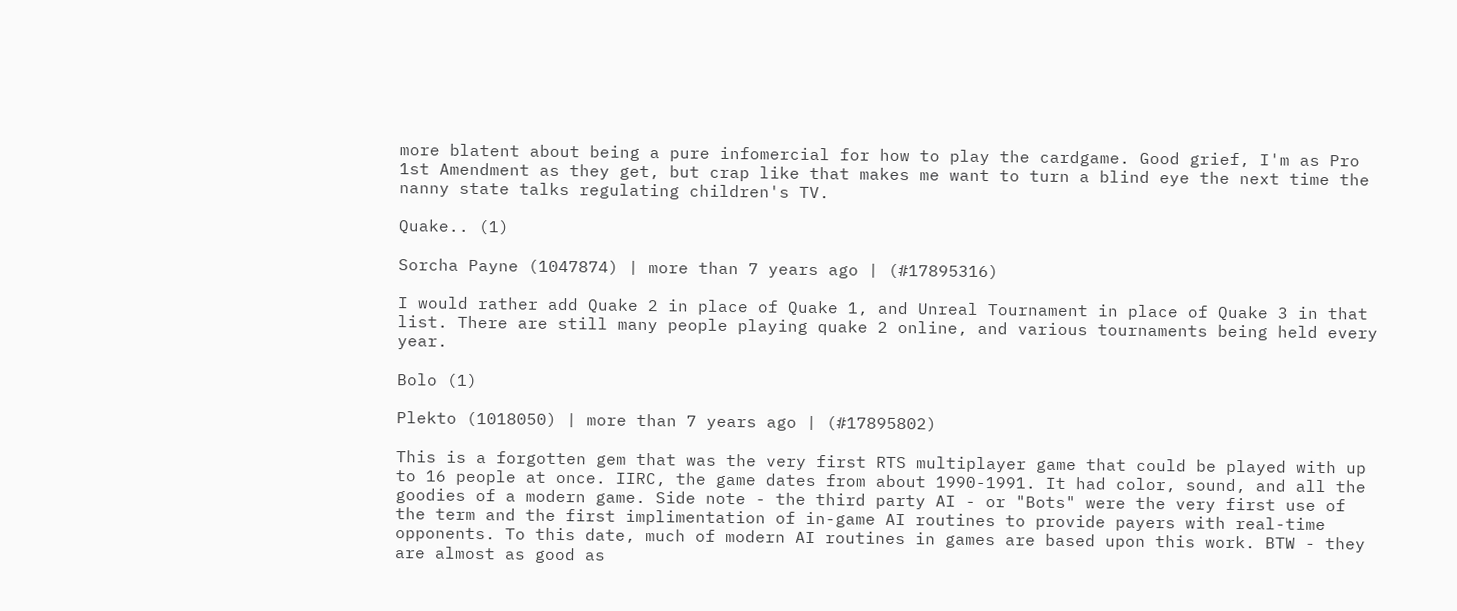more blatent about being a pure infomercial for how to play the cardgame. Good grief, I'm as Pro 1st Amendment as they get, but crap like that makes me want to turn a blind eye the next time the nanny state talks regulating children's TV.

Quake.. (1)

Sorcha Payne (1047874) | more than 7 years ago | (#17895316)

I would rather add Quake 2 in place of Quake 1, and Unreal Tournament in place of Quake 3 in that list. There are still many people playing quake 2 online, and various tournaments being held every year.

Bolo (1)

Plekto (1018050) | more than 7 years ago | (#17895802)

This is a forgotten gem that was the very first RTS multiplayer game that could be played with up to 16 people at once. IIRC, the game dates from about 1990-1991. It had color, sound, and all the goodies of a modern game. Side note - the third party AI - or "Bots" were the very first use of the term and the first implimentation of in-game AI routines to provide payers with real-time opponents. To this date, much of modern AI routines in games are based upon this work. BTW - they are almost as good as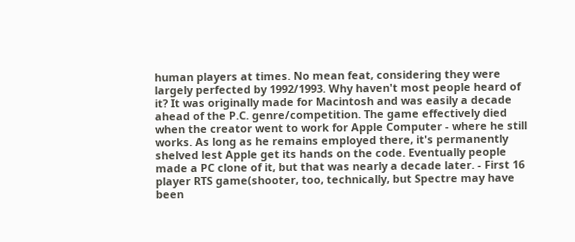human players at times. No mean feat, considering they were largely perfected by 1992/1993. Why haven't most people heard of it? It was originally made for Macintosh and was easily a decade ahead of the P.C. genre/competition. The game effectively died when the creator went to work for Apple Computer - where he still works. As long as he remains employed there, it's permanently shelved lest Apple get its hands on the code. Eventually people made a PC clone of it, but that was nearly a decade later. - First 16 player RTS game(shooter, too, technically, but Spectre may have been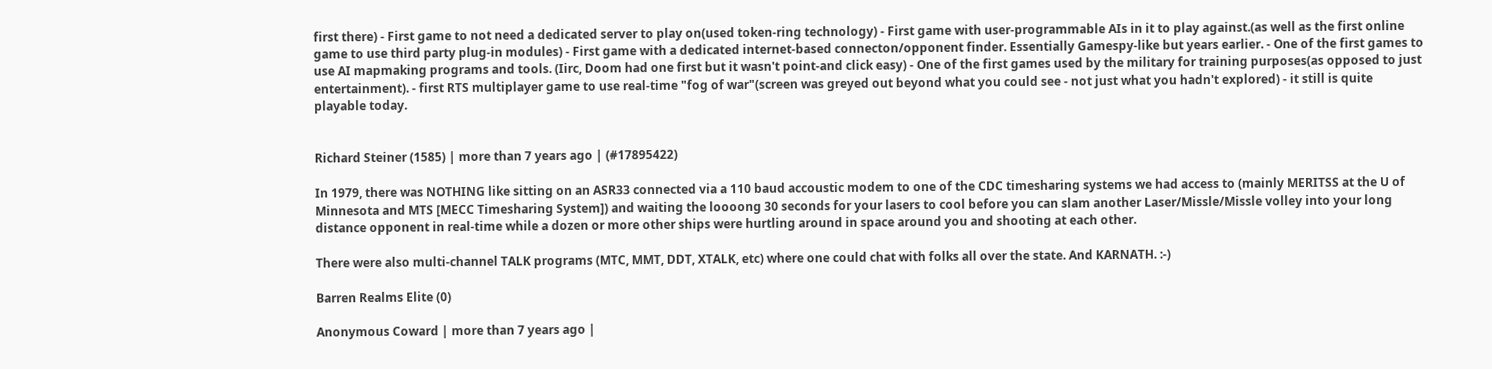first there) - First game to not need a dedicated server to play on(used token-ring technology) - First game with user-programmable AIs in it to play against.(as well as the first online game to use third party plug-in modules) - First game with a dedicated internet-based connecton/opponent finder. Essentially Gamespy-like but years earlier. - One of the first games to use AI mapmaking programs and tools. (Iirc, Doom had one first but it wasn't point-and click easy) - One of the first games used by the military for training purposes(as opposed to just entertainment). - first RTS multiplayer game to use real-time "fog of war"(screen was greyed out beyond what you could see - not just what you hadn't explored) - it still is quite playable today.


Richard Steiner (1585) | more than 7 years ago | (#17895422)

In 1979, there was NOTHING like sitting on an ASR33 connected via a 110 baud accoustic modem to one of the CDC timesharing systems we had access to (mainly MERITSS at the U of Minnesota and MTS [MECC Timesharing System]) and waiting the loooong 30 seconds for your lasers to cool before you can slam another Laser/Missle/Missle volley into your long distance opponent in real-time while a dozen or more other ships were hurtling around in space around you and shooting at each other.

There were also multi-channel TALK programs (MTC, MMT, DDT, XTALK, etc) where one could chat with folks all over the state. And KARNATH. :-)

Barren Realms Elite (0)

Anonymous Coward | more than 7 years ago |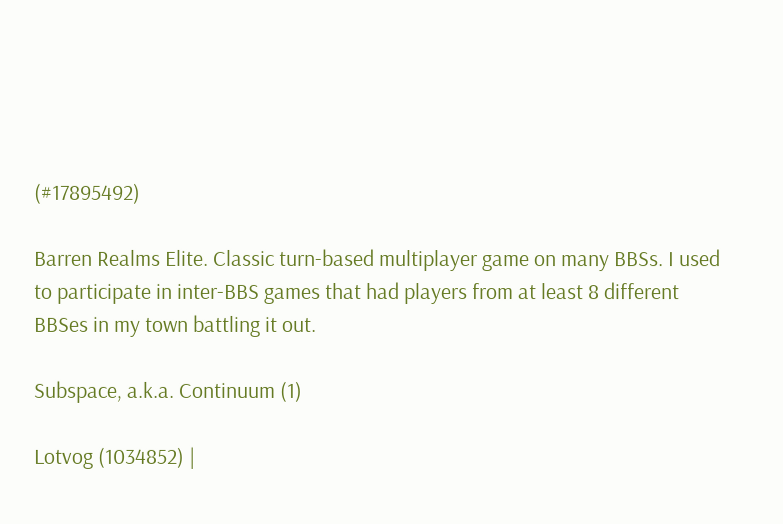(#17895492)

Barren Realms Elite. Classic turn-based multiplayer game on many BBSs. I used to participate in inter-BBS games that had players from at least 8 different BBSes in my town battling it out.

Subspace, a.k.a. Continuum (1)

Lotvog (1034852) |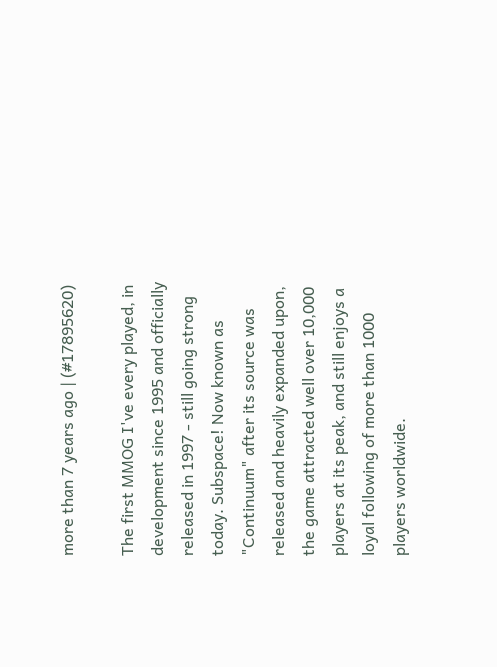more than 7 years ago | (#17895620)

The first MMOG I've every played, in development since 1995 and officially released in 1997 - still going strong today. Subspace! Now known as "Continuum" after its source was released and heavily expanded upon, the game attracted well over 10,000 players at its peak, and still enjoys a loyal following of more than 1000 players worldwide.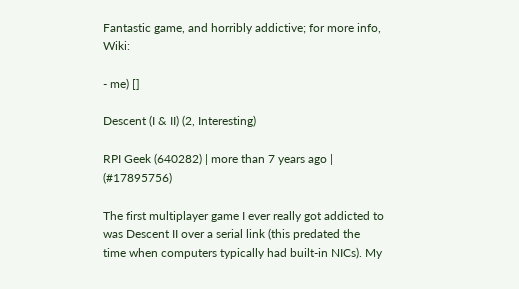Fantastic game, and horribly addictive; for more info, Wiki:

- me) []

Descent (I & II) (2, Interesting)

RPI Geek (640282) | more than 7 years ago | (#17895756)

The first multiplayer game I ever really got addicted to was Descent II over a serial link (this predated the time when computers typically had built-in NICs). My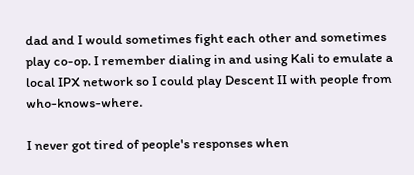dad and I would sometimes fight each other and sometimes play co-op. I remember dialing in and using Kali to emulate a local IPX network so I could play Descent II with people from who-knows-where.

I never got tired of people's responses when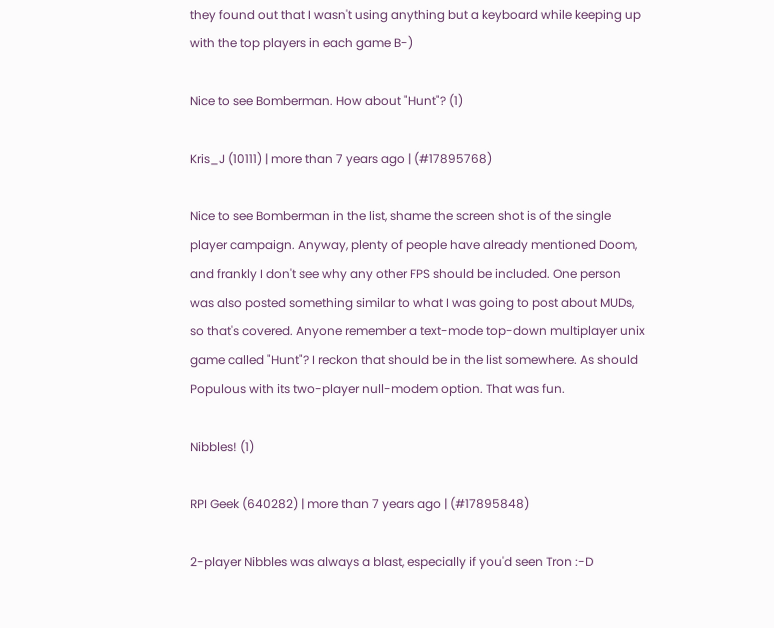they found out that I wasn't using anything but a keyboard while keeping up with the top players in each game B-)

Nice to see Bomberman. How about "Hunt"? (1)

Kris_J (10111) | more than 7 years ago | (#17895768)

Nice to see Bomberman in the list, shame the screen shot is of the single player campaign. Anyway, plenty of people have already mentioned Doom, and frankly I don't see why any other FPS should be included. One person was also posted something similar to what I was going to post about MUDs, so that's covered. Anyone remember a text-mode top-down multiplayer unix game called "Hunt"? I reckon that should be in the list somewhere. As should Populous with its two-player null-modem option. That was fun.

Nibbles! (1)

RPI Geek (640282) | more than 7 years ago | (#17895848)

2-player Nibbles was always a blast, especially if you'd seen Tron :-D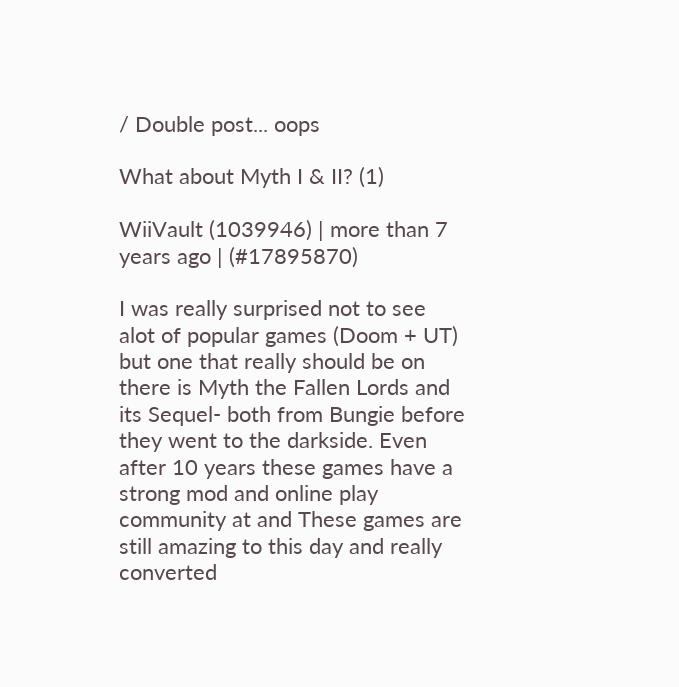/ Double post... oops

What about Myth I & II? (1)

WiiVault (1039946) | more than 7 years ago | (#17895870)

I was really surprised not to see alot of popular games (Doom + UT) but one that really should be on there is Myth the Fallen Lords and its Sequel- both from Bungie before they went to the darkside. Even after 10 years these games have a strong mod and online play community at and These games are still amazing to this day and really converted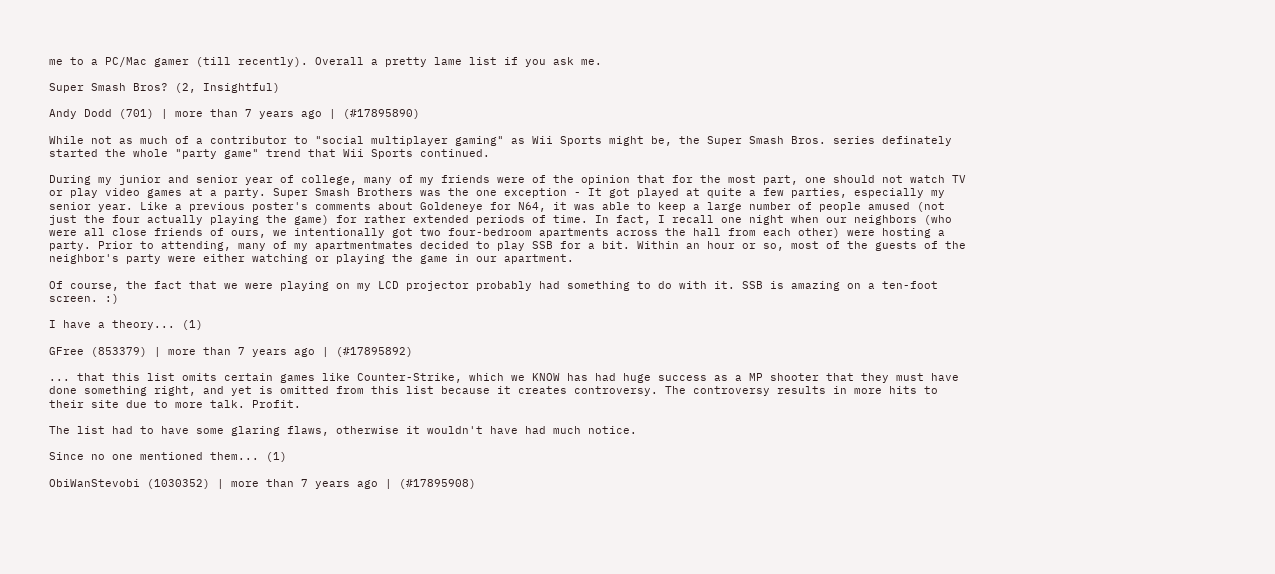me to a PC/Mac gamer (till recently). Overall a pretty lame list if you ask me.

Super Smash Bros? (2, Insightful)

Andy Dodd (701) | more than 7 years ago | (#17895890)

While not as much of a contributor to "social multiplayer gaming" as Wii Sports might be, the Super Smash Bros. series definately started the whole "party game" trend that Wii Sports continued.

During my junior and senior year of college, many of my friends were of the opinion that for the most part, one should not watch TV or play video games at a party. Super Smash Brothers was the one exception - It got played at quite a few parties, especially my senior year. Like a previous poster's comments about Goldeneye for N64, it was able to keep a large number of people amused (not just the four actually playing the game) for rather extended periods of time. In fact, I recall one night when our neighbors (who were all close friends of ours, we intentionally got two four-bedroom apartments across the hall from each other) were hosting a party. Prior to attending, many of my apartmentmates decided to play SSB for a bit. Within an hour or so, most of the guests of the neighbor's party were either watching or playing the game in our apartment.

Of course, the fact that we were playing on my LCD projector probably had something to do with it. SSB is amazing on a ten-foot screen. :)

I have a theory... (1)

GFree (853379) | more than 7 years ago | (#17895892)

... that this list omits certain games like Counter-Strike, which we KNOW has had huge success as a MP shooter that they must have done something right, and yet is omitted from this list because it creates controversy. The controversy results in more hits to their site due to more talk. Profit.

The list had to have some glaring flaws, otherwise it wouldn't have had much notice.

Since no one mentioned them... (1)

ObiWanStevobi (1030352) | more than 7 years ago | (#17895908)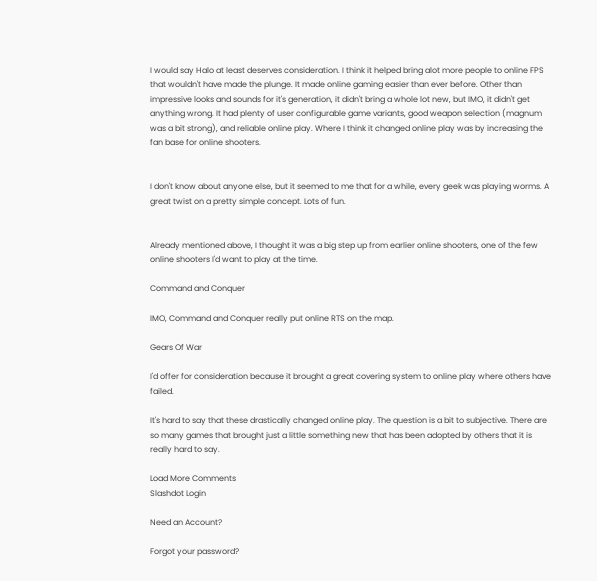I would say Halo at least deserves consideration. I think it helped bring alot more people to online FPS that wouldn't have made the plunge. It made online gaming easier than ever before. Other than impressive looks and sounds for it's generation, it didn't bring a whole lot new, but IMO, it didn't get anything wrong. It had plenty of user configurable game variants, good weapon selection (magnum was a bit strong), and reliable online play. Where I think it changed online play was by increasing the fan base for online shooters.


I don't know about anyone else, but it seemed to me that for a while, every geek was playing worms. A great twist on a pretty simple concept. Lots of fun.


Already mentioned above, I thought it was a big step up from earlier online shooters, one of the few online shooters I'd want to play at the time.

Command and Conquer

IMO, Command and Conquer really put online RTS on the map.

Gears Of War

I'd offer for consideration because it brought a great covering system to online play where others have failed.

It's hard to say that these drastically changed online play. The question is a bit to subjective. There are so many games that brought just a little something new that has been adopted by others that it is really hard to say.

Load More Comments
Slashdot Login

Need an Account?

Forgot your password?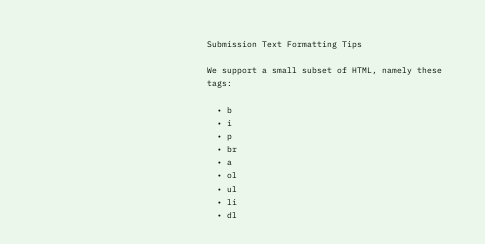Submission Text Formatting Tips

We support a small subset of HTML, namely these tags:

  • b
  • i
  • p
  • br
  • a
  • ol
  • ul
  • li
  • dl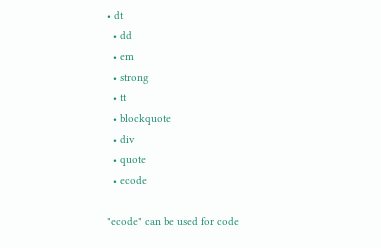• dt
  • dd
  • em
  • strong
  • tt
  • blockquote
  • div
  • quote
  • ecode

"ecode" can be used for code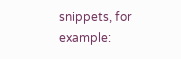snippets, for example: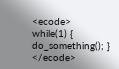<ecode>    while(1) { do_something(); } </ecode>